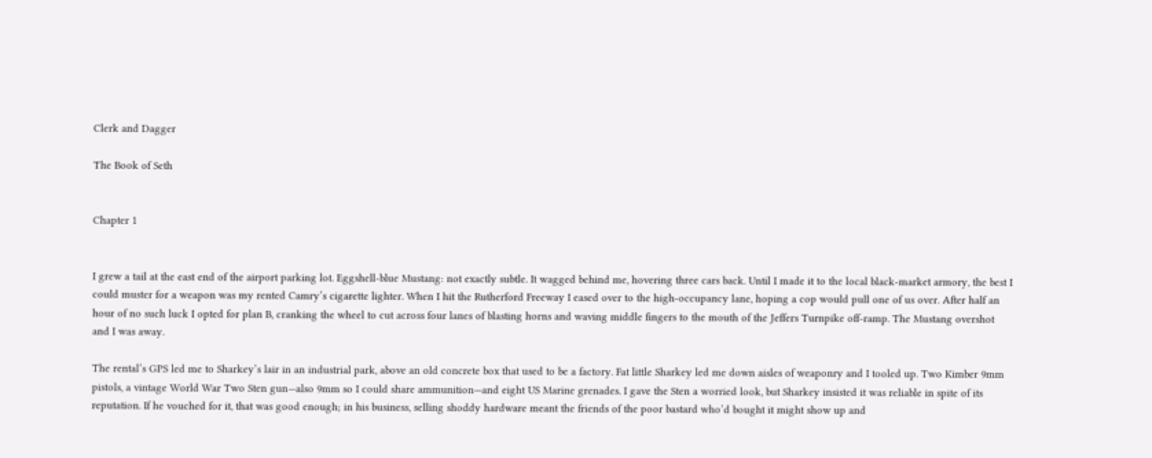Clerk and Dagger

The Book of Seth


Chapter 1


I grew a tail at the east end of the airport parking lot. Eggshell-blue Mustang: not exactly subtle. It wagged behind me, hovering three cars back. Until I made it to the local black-market armory, the best I could muster for a weapon was my rented Camry’s cigarette lighter. When I hit the Rutherford Freeway I eased over to the high-occupancy lane, hoping a cop would pull one of us over. After half an hour of no such luck I opted for plan B, cranking the wheel to cut across four lanes of blasting horns and waving middle fingers to the mouth of the Jeffers Turnpike off-ramp. The Mustang overshot and I was away.

The rental’s GPS led me to Sharkey’s lair in an industrial park, above an old concrete box that used to be a factory. Fat little Sharkey led me down aisles of weaponry and I tooled up. Two Kimber 9mm pistols, a vintage World War Two Sten gun—also 9mm so I could share ammunition—and eight US Marine grenades. I gave the Sten a worried look, but Sharkey insisted it was reliable in spite of its reputation. If he vouched for it, that was good enough; in his business, selling shoddy hardware meant the friends of the poor bastard who’d bought it might show up and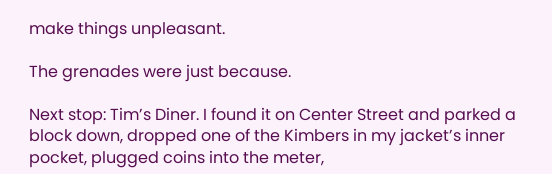make things unpleasant.

The grenades were just because.

Next stop: Tim’s Diner. I found it on Center Street and parked a block down, dropped one of the Kimbers in my jacket’s inner pocket, plugged coins into the meter,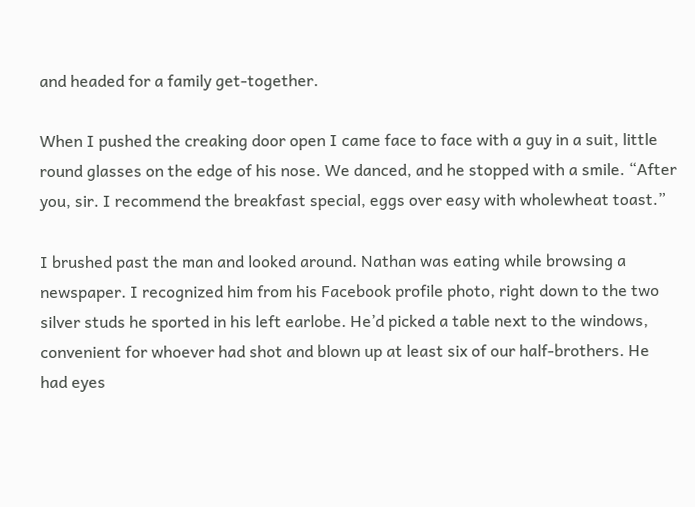and headed for a family get-together.

When I pushed the creaking door open I came face to face with a guy in a suit, little round glasses on the edge of his nose. We danced, and he stopped with a smile. “After you, sir. I recommend the breakfast special, eggs over easy with wholewheat toast.”

I brushed past the man and looked around. Nathan was eating while browsing a newspaper. I recognized him from his Facebook profile photo, right down to the two silver studs he sported in his left earlobe. He’d picked a table next to the windows, convenient for whoever had shot and blown up at least six of our half-brothers. He had eyes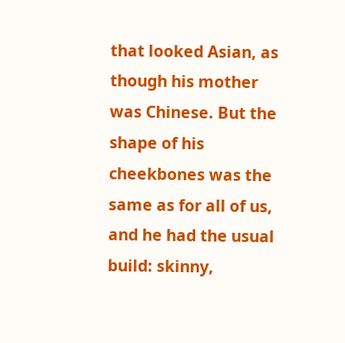that looked Asian, as though his mother was Chinese. But the shape of his cheekbones was the same as for all of us, and he had the usual build: skinny,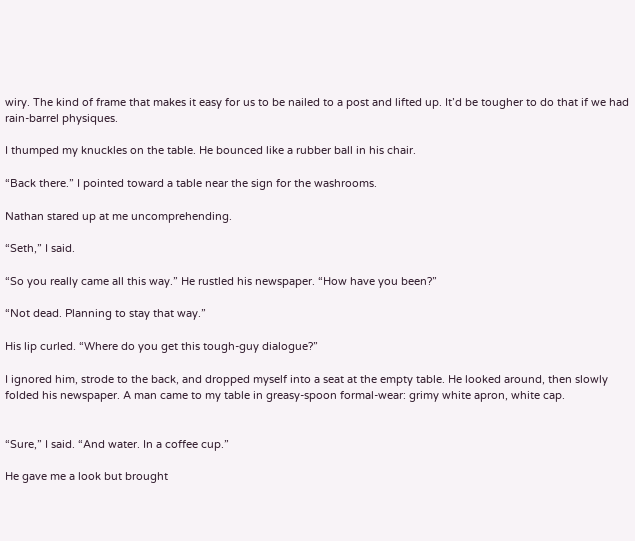wiry. The kind of frame that makes it easy for us to be nailed to a post and lifted up. It’d be tougher to do that if we had rain-barrel physiques.

I thumped my knuckles on the table. He bounced like a rubber ball in his chair.

“Back there.” I pointed toward a table near the sign for the washrooms.

Nathan stared up at me uncomprehending.

“Seth,” I said.

“So you really came all this way.” He rustled his newspaper. “How have you been?”

“Not dead. Planning to stay that way.”

His lip curled. “Where do you get this tough-guy dialogue?”

I ignored him, strode to the back, and dropped myself into a seat at the empty table. He looked around, then slowly folded his newspaper. A man came to my table in greasy-spoon formal-wear: grimy white apron, white cap.


“Sure,” I said. “And water. In a coffee cup.”

He gave me a look but brought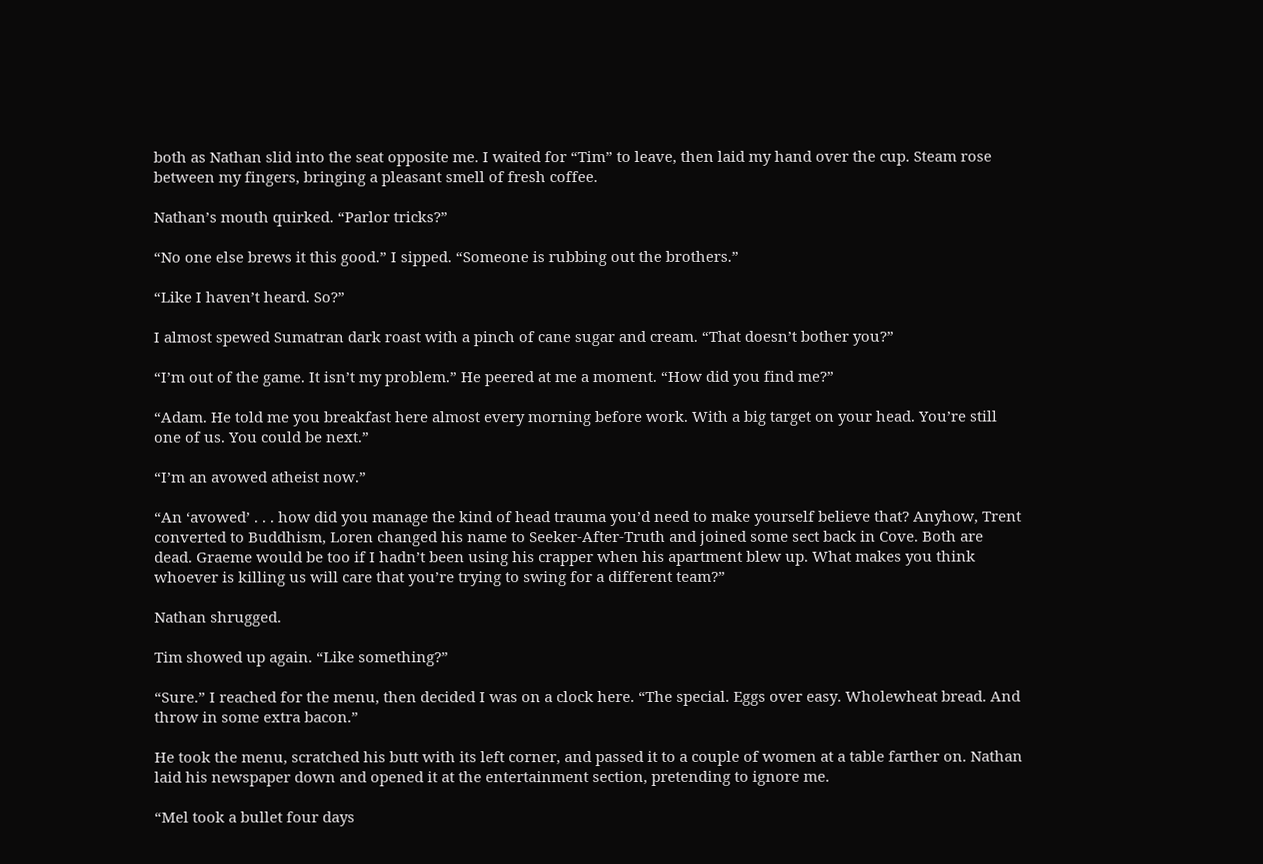both as Nathan slid into the seat opposite me. I waited for “Tim” to leave, then laid my hand over the cup. Steam rose between my fingers, bringing a pleasant smell of fresh coffee.

Nathan’s mouth quirked. “Parlor tricks?”

“No one else brews it this good.” I sipped. “Someone is rubbing out the brothers.”

“Like I haven’t heard. So?”

I almost spewed Sumatran dark roast with a pinch of cane sugar and cream. “That doesn’t bother you?”

“I’m out of the game. It isn’t my problem.” He peered at me a moment. “How did you find me?”

“Adam. He told me you breakfast here almost every morning before work. With a big target on your head. You’re still one of us. You could be next.”

“I’m an avowed atheist now.”

“An ‘avowed’ . . . how did you manage the kind of head trauma you’d need to make yourself believe that? Anyhow, Trent converted to Buddhism, Loren changed his name to Seeker-After-Truth and joined some sect back in Cove. Both are dead. Graeme would be too if I hadn’t been using his crapper when his apartment blew up. What makes you think whoever is killing us will care that you’re trying to swing for a different team?”

Nathan shrugged.

Tim showed up again. “Like something?”

“Sure.” I reached for the menu, then decided I was on a clock here. “The special. Eggs over easy. Wholewheat bread. And throw in some extra bacon.”

He took the menu, scratched his butt with its left corner, and passed it to a couple of women at a table farther on. Nathan laid his newspaper down and opened it at the entertainment section, pretending to ignore me.

“Mel took a bullet four days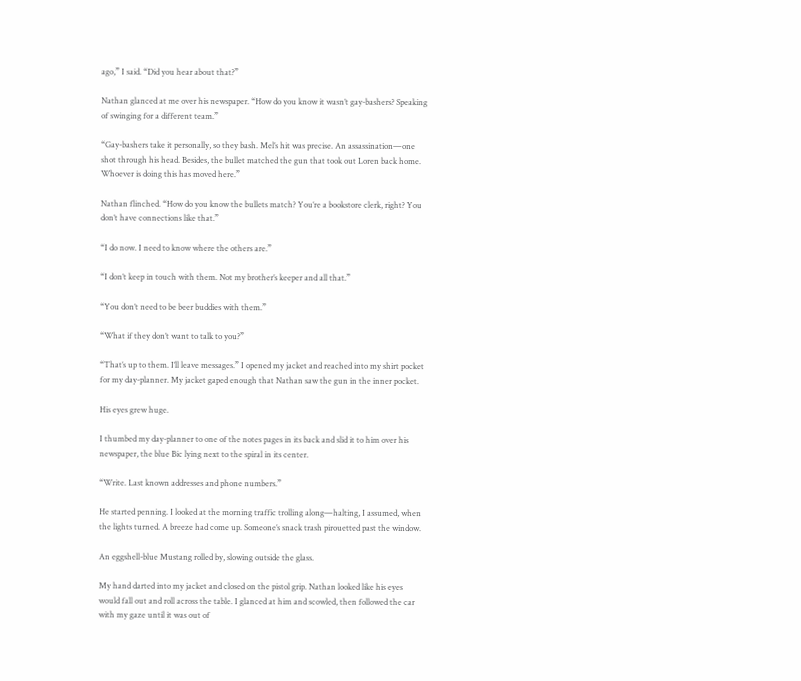ago,” I said. “Did you hear about that?”

Nathan glanced at me over his newspaper. “How do you know it wasn’t gay-bashers? Speaking of swinging for a different team.”

“Gay-bashers take it personally, so they bash. Mel’s hit was precise. An assassination—one shot through his head. Besides, the bullet matched the gun that took out Loren back home. Whoever is doing this has moved here.”

Nathan flinched. “How do you know the bullets match? You’re a bookstore clerk, right? You don’t have connections like that.”

“I do now. I need to know where the others are.”

“I don’t keep in touch with them. Not my brother’s keeper and all that.”

“You don’t need to be beer buddies with them.”

“What if they don’t want to talk to you?”

“That’s up to them. I’ll leave messages.” I opened my jacket and reached into my shirt pocket for my day-planner. My jacket gaped enough that Nathan saw the gun in the inner pocket.

His eyes grew huge.

I thumbed my day-planner to one of the notes pages in its back and slid it to him over his newspaper, the blue Bic lying next to the spiral in its center.

“Write. Last known addresses and phone numbers.”

He started penning. I looked at the morning traffic trolling along—halting, I assumed, when the lights turned. A breeze had come up. Someone’s snack trash pirouetted past the window.

An eggshell-blue Mustang rolled by, slowing outside the glass.

My hand darted into my jacket and closed on the pistol grip. Nathan looked like his eyes would fall out and roll across the table. I glanced at him and scowled, then followed the car with my gaze until it was out of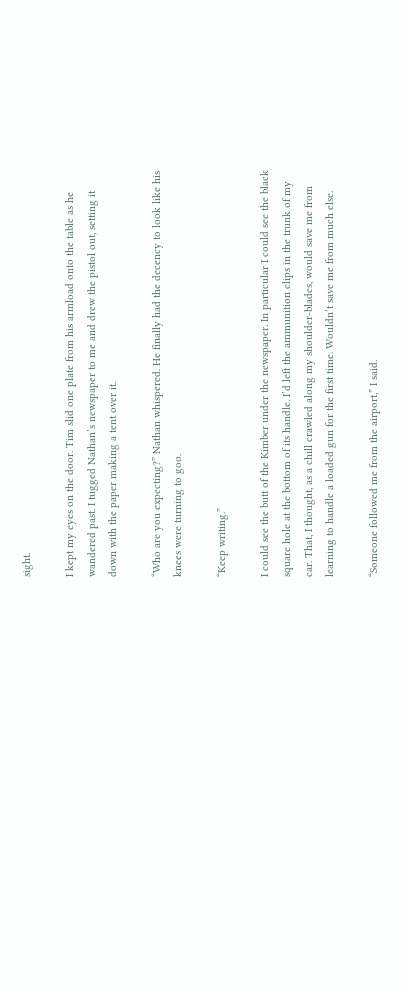sight.

I kept my eyes on the door. Tim slid one plate from his armload onto the table as he wandered past. I tugged Nathan’s newspaper to me and drew the pistol out, setting it down with the paper making a tent over it.

“Who are you expecting?” Nathan whispered. He finally had the decency to look like his knees were turning to goo.

“Keep writing.”

I could see the butt of the Kimber under the newspaper. In particular I could see the black square hole at the bottom of its handle. I’d left the ammunition clips in the trunk of my car. That, I thought, as a chill crawled along my shoulder-blades, would save me from learning to handle a loaded gun for the first time. Wouldn’t save me from much else.

“Someone followed me from the airport,” I said.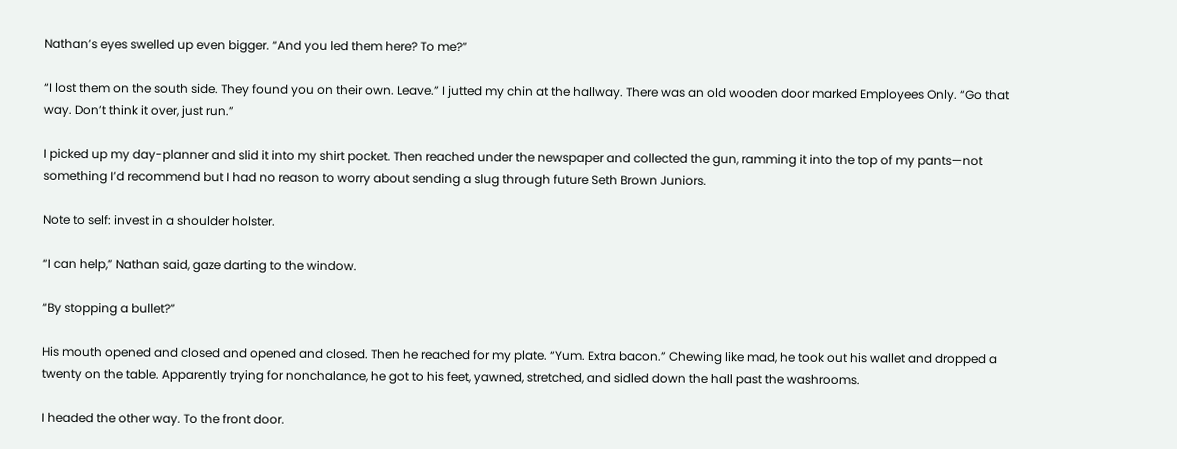Nathan’s eyes swelled up even bigger. “And you led them here? To me?”

“I lost them on the south side. They found you on their own. Leave.” I jutted my chin at the hallway. There was an old wooden door marked Employees Only. “Go that way. Don’t think it over, just run.”

I picked up my day-planner and slid it into my shirt pocket. Then reached under the newspaper and collected the gun, ramming it into the top of my pants—not something I’d recommend but I had no reason to worry about sending a slug through future Seth Brown Juniors.

Note to self: invest in a shoulder holster.

“I can help,” Nathan said, gaze darting to the window.

“By stopping a bullet?”

His mouth opened and closed and opened and closed. Then he reached for my plate. “Yum. Extra bacon.” Chewing like mad, he took out his wallet and dropped a twenty on the table. Apparently trying for nonchalance, he got to his feet, yawned, stretched, and sidled down the hall past the washrooms.

I headed the other way. To the front door.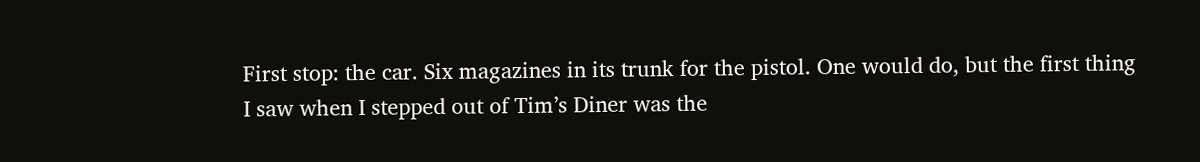First stop: the car. Six magazines in its trunk for the pistol. One would do, but the first thing I saw when I stepped out of Tim’s Diner was the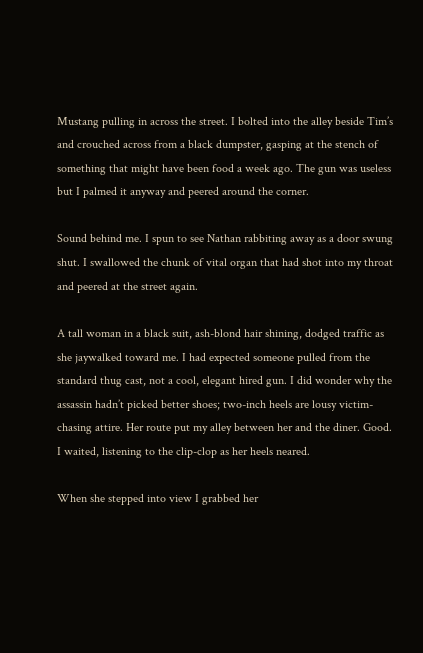Mustang pulling in across the street. I bolted into the alley beside Tim’s and crouched across from a black dumpster, gasping at the stench of something that might have been food a week ago. The gun was useless but I palmed it anyway and peered around the corner.

Sound behind me. I spun to see Nathan rabbiting away as a door swung shut. I swallowed the chunk of vital organ that had shot into my throat and peered at the street again.

A tall woman in a black suit, ash-blond hair shining, dodged traffic as she jaywalked toward me. I had expected someone pulled from the standard thug cast, not a cool, elegant hired gun. I did wonder why the assassin hadn’t picked better shoes; two-inch heels are lousy victim-chasing attire. Her route put my alley between her and the diner. Good. I waited, listening to the clip-clop as her heels neared.

When she stepped into view I grabbed her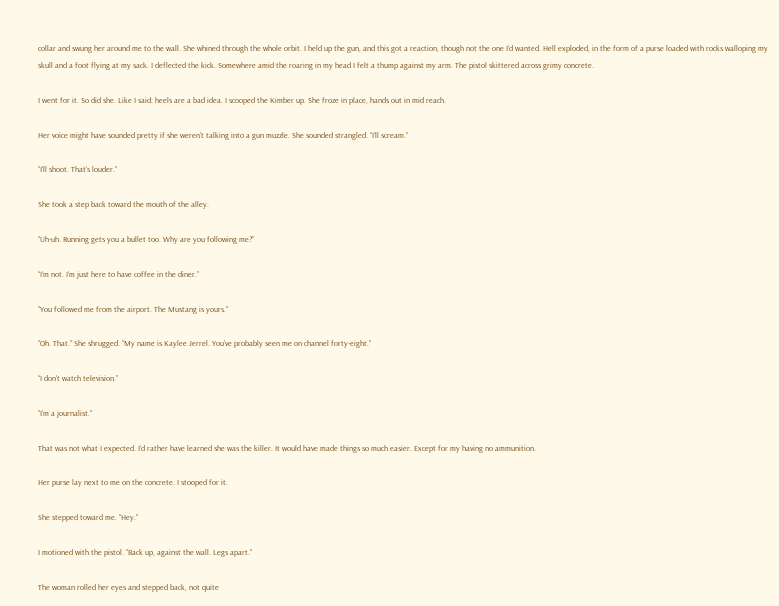collar and swung her around me to the wall. She whined through the whole orbit. I held up the gun, and this got a reaction, though not the one I’d wanted. Hell exploded, in the form of a purse loaded with rocks walloping my skull and a foot flying at my sack. I deflected the kick. Somewhere amid the roaring in my head I felt a thump against my arm. The pistol skittered across grimy concrete.

I went for it. So did she. Like I said: heels are a bad idea. I scooped the Kimber up. She froze in place, hands out in mid reach.

Her voice might have sounded pretty if she weren’t talking into a gun muzzle. She sounded strangled. “I’ll scream.”

“I’ll shoot. That’s louder.”

She took a step back toward the mouth of the alley.

“Uh-uh. Running gets you a bullet too. Why are you following me?”

“I’m not. I’m just here to have coffee in the diner.”

“You followed me from the airport. The Mustang is yours.”

“Oh. That.” She shrugged. “My name is Kaylee Jerrel. You’ve probably seen me on channel forty-eight.”

“I don’t watch television.”

“I’m a journalist.”

That was not what I expected. I’d rather have learned she was the killer. It would have made things so much easier. Except for my having no ammunition.

Her purse lay next to me on the concrete. I stooped for it.

She stepped toward me. “Hey.”

I motioned with the pistol. “Back up, against the wall. Legs apart.”

The woman rolled her eyes and stepped back, not quite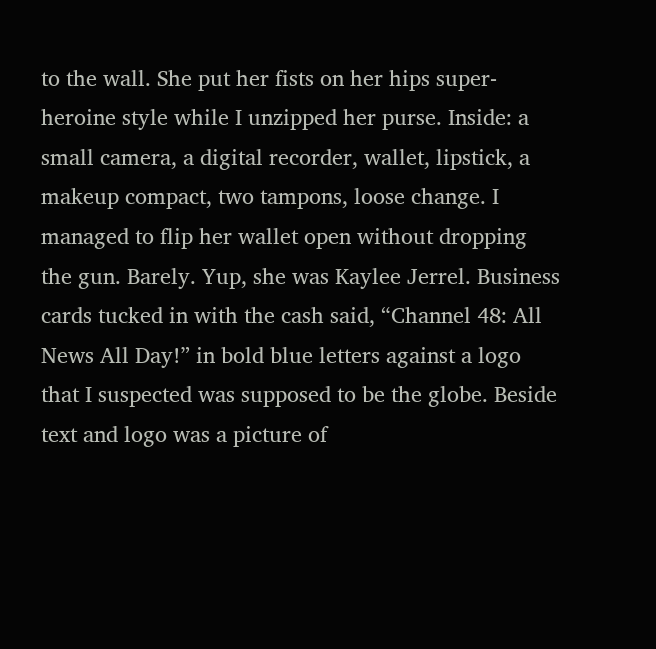to the wall. She put her fists on her hips super-heroine style while I unzipped her purse. Inside: a small camera, a digital recorder, wallet, lipstick, a makeup compact, two tampons, loose change. I managed to flip her wallet open without dropping the gun. Barely. Yup, she was Kaylee Jerrel. Business cards tucked in with the cash said, “Channel 48: All News All Day!” in bold blue letters against a logo that I suspected was supposed to be the globe. Beside text and logo was a picture of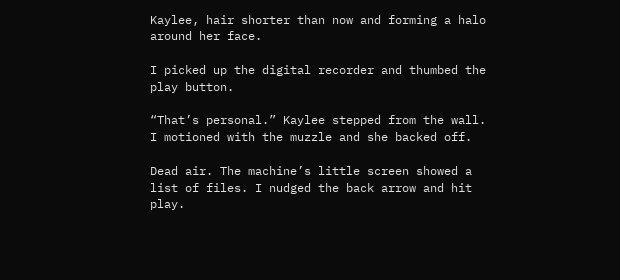Kaylee, hair shorter than now and forming a halo around her face.

I picked up the digital recorder and thumbed the play button.

“That’s personal.” Kaylee stepped from the wall. I motioned with the muzzle and she backed off.

Dead air. The machine’s little screen showed a list of files. I nudged the back arrow and hit play.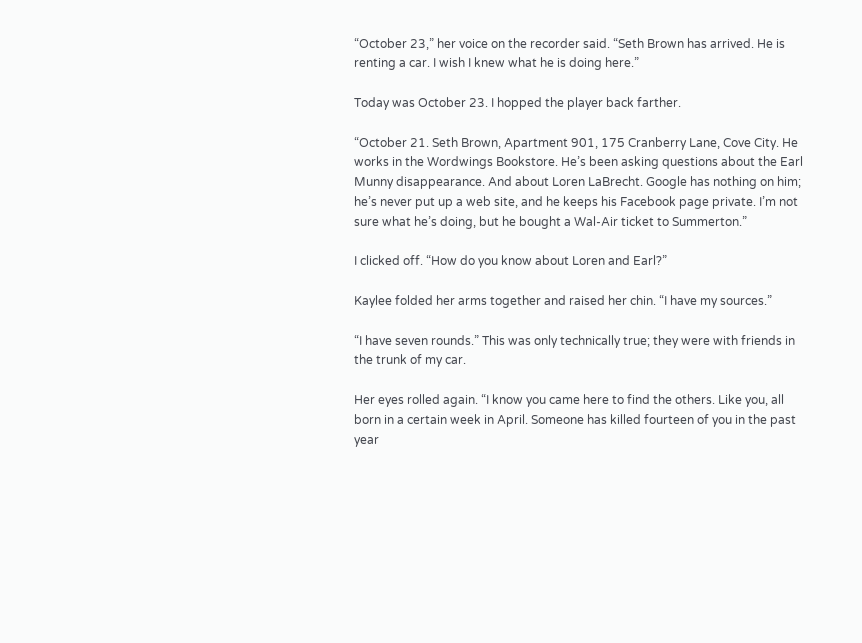“October 23,” her voice on the recorder said. “Seth Brown has arrived. He is renting a car. I wish I knew what he is doing here.”

Today was October 23. I hopped the player back farther.

“October 21. Seth Brown, Apartment 901, 175 Cranberry Lane, Cove City. He works in the Wordwings Bookstore. He’s been asking questions about the Earl Munny disappearance. And about Loren LaBrecht. Google has nothing on him; he’s never put up a web site, and he keeps his Facebook page private. I’m not sure what he’s doing, but he bought a Wal-Air ticket to Summerton.”

I clicked off. “How do you know about Loren and Earl?”

Kaylee folded her arms together and raised her chin. “I have my sources.”

“I have seven rounds.” This was only technically true; they were with friends in the trunk of my car.

Her eyes rolled again. “I know you came here to find the others. Like you, all born in a certain week in April. Someone has killed fourteen of you in the past year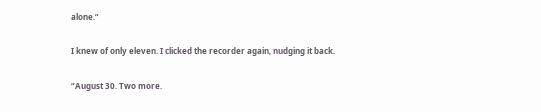alone.”

I knew of only eleven. I clicked the recorder again, nudging it back.

“August 30. Two more.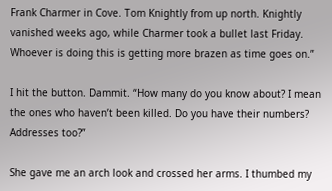Frank Charmer in Cove. Tom Knightly from up north. Knightly vanished weeks ago, while Charmer took a bullet last Friday. Whoever is doing this is getting more brazen as time goes on.”

I hit the button. Dammit. “How many do you know about? I mean the ones who haven’t been killed. Do you have their numbers? Addresses too?”

She gave me an arch look and crossed her arms. I thumbed my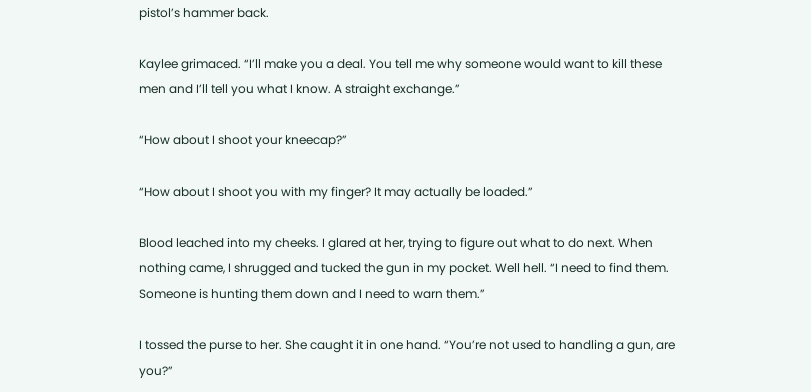pistol’s hammer back.

Kaylee grimaced. “I’ll make you a deal. You tell me why someone would want to kill these men and I’ll tell you what I know. A straight exchange.”

“How about I shoot your kneecap?”

“How about I shoot you with my finger? It may actually be loaded.”

Blood leached into my cheeks. I glared at her, trying to figure out what to do next. When nothing came, I shrugged and tucked the gun in my pocket. Well hell. “I need to find them. Someone is hunting them down and I need to warn them.”

I tossed the purse to her. She caught it in one hand. “You’re not used to handling a gun, are you?”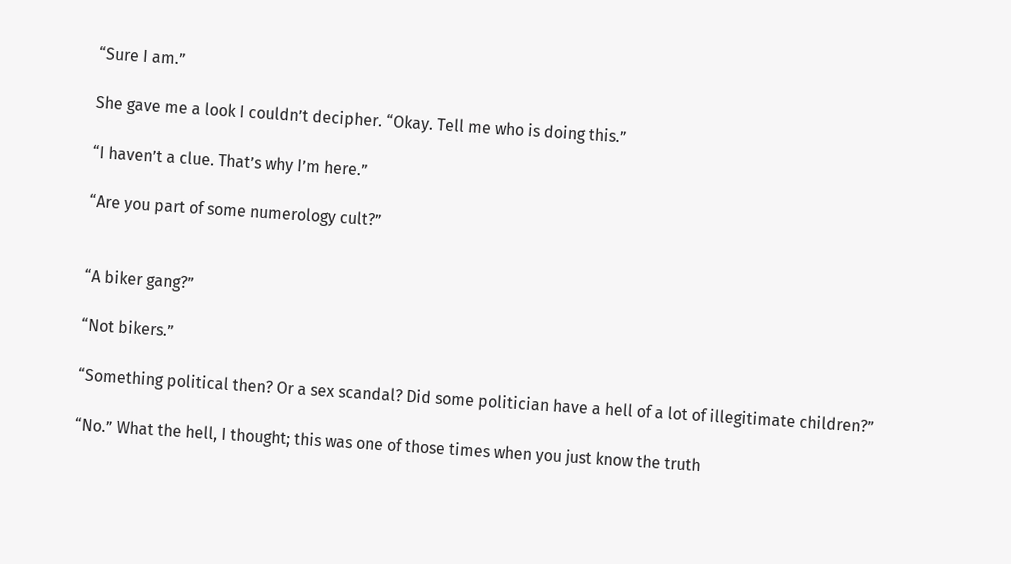“Sure I am.”

She gave me a look I couldn’t decipher. “Okay. Tell me who is doing this.”

“I haven’t a clue. That’s why I’m here.”

“Are you part of some numerology cult?”


“A biker gang?”

“Not bikers.”

“Something political then? Or a sex scandal? Did some politician have a hell of a lot of illegitimate children?”

“No.” What the hell, I thought; this was one of those times when you just know the truth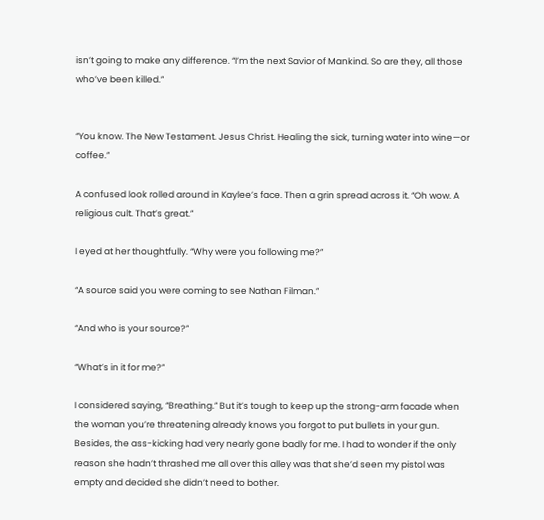isn’t going to make any difference. “I’m the next Savior of Mankind. So are they, all those who’ve been killed.”


“You know. The New Testament. Jesus Christ. Healing the sick, turning water into wine—or coffee.”

A confused look rolled around in Kaylee’s face. Then a grin spread across it. “Oh wow. A religious cult. That’s great.”

I eyed at her thoughtfully. “Why were you following me?”

“A source said you were coming to see Nathan Filman.”

“And who is your source?”

“What’s in it for me?”

I considered saying, “Breathing.” But it’s tough to keep up the strong-arm facade when the woman you’re threatening already knows you forgot to put bullets in your gun. Besides, the ass-kicking had very nearly gone badly for me. I had to wonder if the only reason she hadn’t thrashed me all over this alley was that she’d seen my pistol was empty and decided she didn’t need to bother.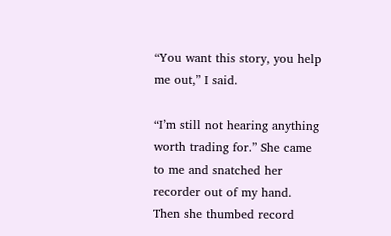“You want this story, you help me out,” I said.

“I’m still not hearing anything worth trading for.” She came to me and snatched her recorder out of my hand. Then she thumbed record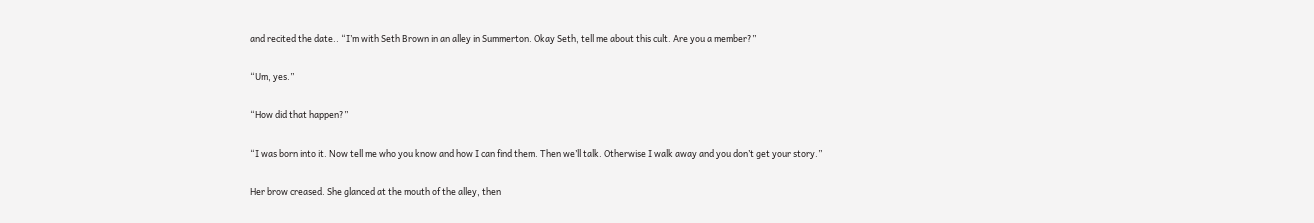and recited the date.. “I’m with Seth Brown in an alley in Summerton. Okay Seth, tell me about this cult. Are you a member?”

“Um, yes.”

“How did that happen?”

“I was born into it. Now tell me who you know and how I can find them. Then we’ll talk. Otherwise I walk away and you don’t get your story.”

Her brow creased. She glanced at the mouth of the alley, then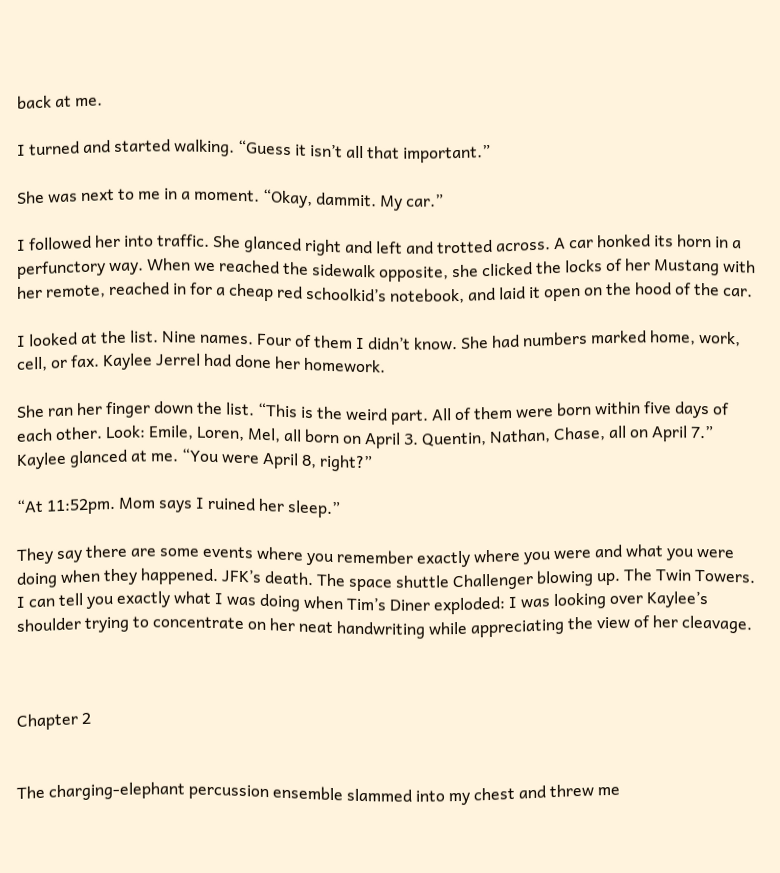back at me.

I turned and started walking. “Guess it isn’t all that important.”

She was next to me in a moment. “Okay, dammit. My car.”

I followed her into traffic. She glanced right and left and trotted across. A car honked its horn in a perfunctory way. When we reached the sidewalk opposite, she clicked the locks of her Mustang with her remote, reached in for a cheap red schoolkid’s notebook, and laid it open on the hood of the car.

I looked at the list. Nine names. Four of them I didn’t know. She had numbers marked home, work, cell, or fax. Kaylee Jerrel had done her homework.

She ran her finger down the list. “This is the weird part. All of them were born within five days of each other. Look: Emile, Loren, Mel, all born on April 3. Quentin, Nathan, Chase, all on April 7.” Kaylee glanced at me. “You were April 8, right?”

“At 11:52pm. Mom says I ruined her sleep.”

They say there are some events where you remember exactly where you were and what you were doing when they happened. JFK’s death. The space shuttle Challenger blowing up. The Twin Towers. I can tell you exactly what I was doing when Tim’s Diner exploded: I was looking over Kaylee’s shoulder trying to concentrate on her neat handwriting while appreciating the view of her cleavage.



Chapter 2


The charging-elephant percussion ensemble slammed into my chest and threw me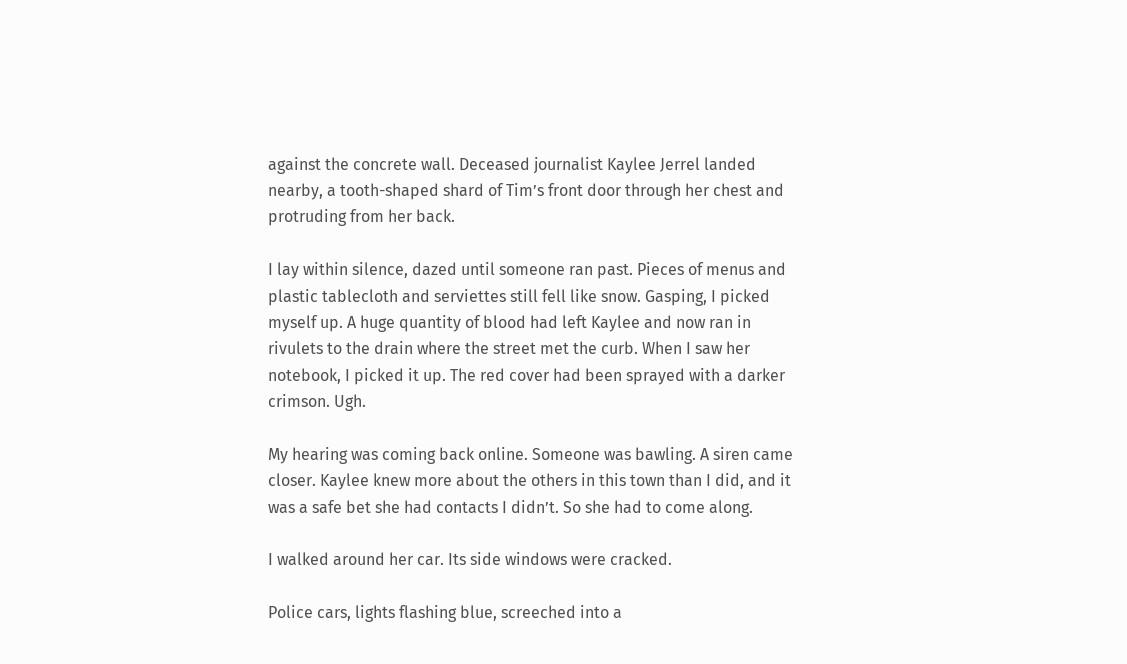against the concrete wall. Deceased journalist Kaylee Jerrel landed nearby, a tooth-shaped shard of Tim’s front door through her chest and protruding from her back.

I lay within silence, dazed until someone ran past. Pieces of menus and plastic tablecloth and serviettes still fell like snow. Gasping, I picked myself up. A huge quantity of blood had left Kaylee and now ran in rivulets to the drain where the street met the curb. When I saw her notebook, I picked it up. The red cover had been sprayed with a darker crimson. Ugh.

My hearing was coming back online. Someone was bawling. A siren came closer. Kaylee knew more about the others in this town than I did, and it was a safe bet she had contacts I didn’t. So she had to come along.

I walked around her car. Its side windows were cracked.

Police cars, lights flashing blue, screeched into a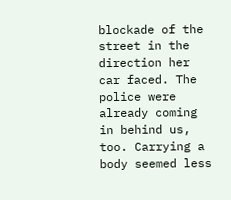blockade of the street in the direction her car faced. The police were already coming in behind us, too. Carrying a body seemed less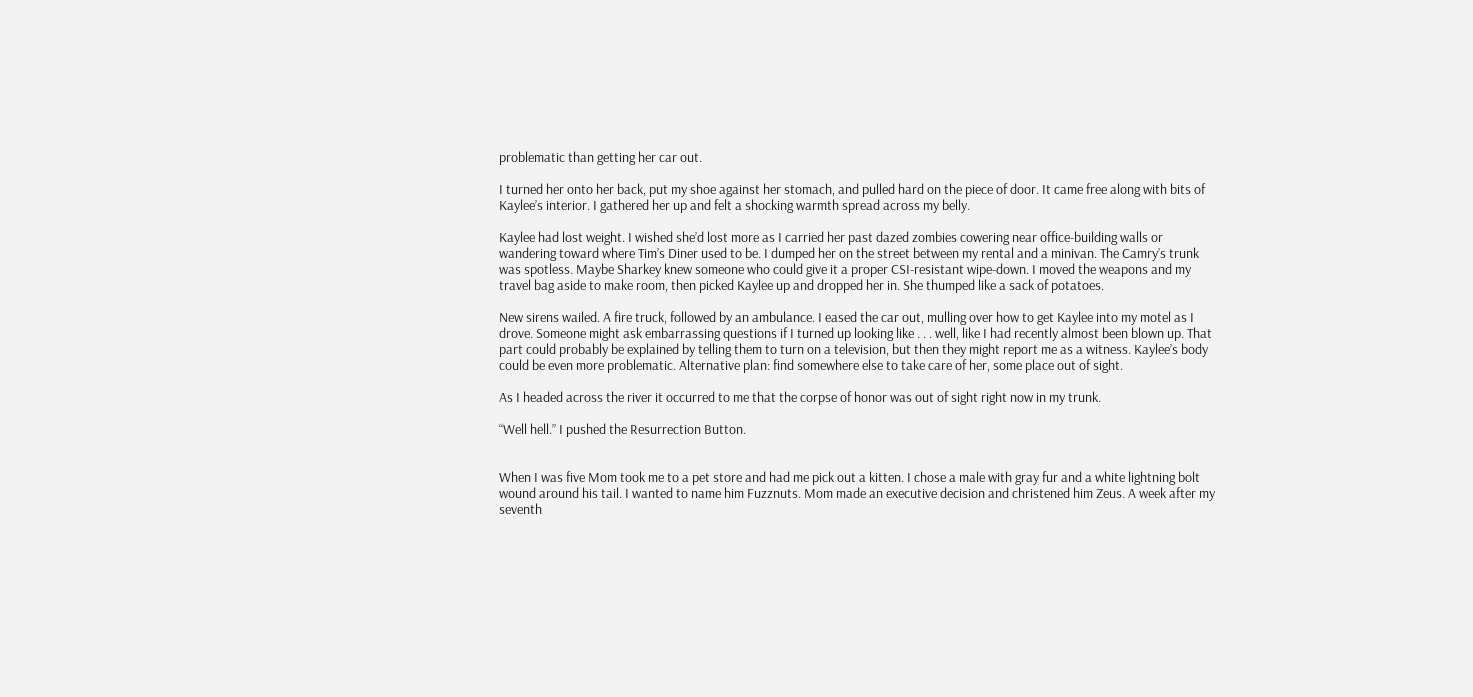problematic than getting her car out.

I turned her onto her back, put my shoe against her stomach, and pulled hard on the piece of door. It came free along with bits of Kaylee’s interior. I gathered her up and felt a shocking warmth spread across my belly.

Kaylee had lost weight. I wished she’d lost more as I carried her past dazed zombies cowering near office-building walls or wandering toward where Tim’s Diner used to be. I dumped her on the street between my rental and a minivan. The Camry’s trunk was spotless. Maybe Sharkey knew someone who could give it a proper CSI-resistant wipe-down. I moved the weapons and my travel bag aside to make room, then picked Kaylee up and dropped her in. She thumped like a sack of potatoes.

New sirens wailed. A fire truck, followed by an ambulance. I eased the car out, mulling over how to get Kaylee into my motel as I drove. Someone might ask embarrassing questions if I turned up looking like . . . well, like I had recently almost been blown up. That part could probably be explained by telling them to turn on a television, but then they might report me as a witness. Kaylee’s body could be even more problematic. Alternative plan: find somewhere else to take care of her, some place out of sight.

As I headed across the river it occurred to me that the corpse of honor was out of sight right now in my trunk.

“Well hell.” I pushed the Resurrection Button.


When I was five Mom took me to a pet store and had me pick out a kitten. I chose a male with gray fur and a white lightning bolt wound around his tail. I wanted to name him Fuzznuts. Mom made an executive decision and christened him Zeus. A week after my seventh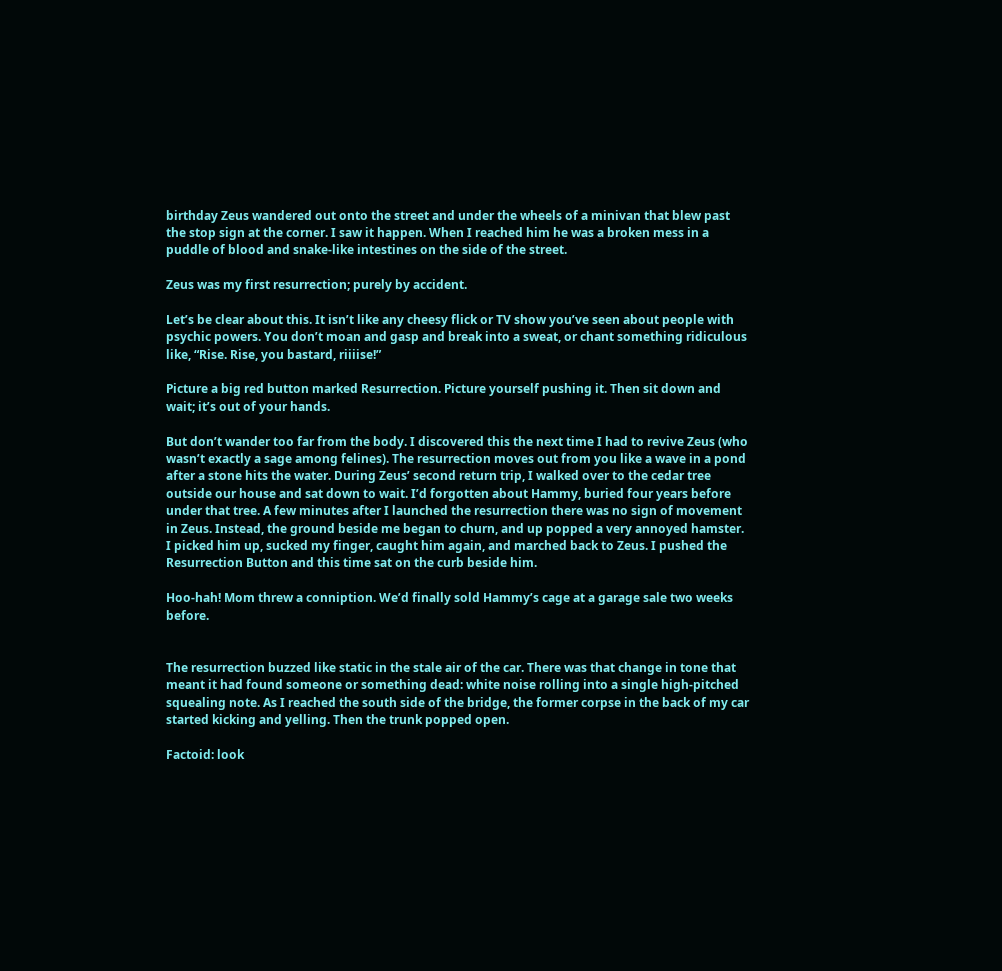birthday Zeus wandered out onto the street and under the wheels of a minivan that blew past the stop sign at the corner. I saw it happen. When I reached him he was a broken mess in a puddle of blood and snake-like intestines on the side of the street.

Zeus was my first resurrection; purely by accident.

Let’s be clear about this. It isn’t like any cheesy flick or TV show you’ve seen about people with psychic powers. You don’t moan and gasp and break into a sweat, or chant something ridiculous like, “Rise. Rise, you bastard, riiiise!”

Picture a big red button marked Resurrection. Picture yourself pushing it. Then sit down and wait; it’s out of your hands.

But don’t wander too far from the body. I discovered this the next time I had to revive Zeus (who wasn’t exactly a sage among felines). The resurrection moves out from you like a wave in a pond after a stone hits the water. During Zeus’ second return trip, I walked over to the cedar tree outside our house and sat down to wait. I’d forgotten about Hammy, buried four years before under that tree. A few minutes after I launched the resurrection there was no sign of movement in Zeus. Instead, the ground beside me began to churn, and up popped a very annoyed hamster. I picked him up, sucked my finger, caught him again, and marched back to Zeus. I pushed the Resurrection Button and this time sat on the curb beside him.

Hoo-hah! Mom threw a conniption. We’d finally sold Hammy’s cage at a garage sale two weeks before.


The resurrection buzzed like static in the stale air of the car. There was that change in tone that meant it had found someone or something dead: white noise rolling into a single high-pitched squealing note. As I reached the south side of the bridge, the former corpse in the back of my car started kicking and yelling. Then the trunk popped open.

Factoid: look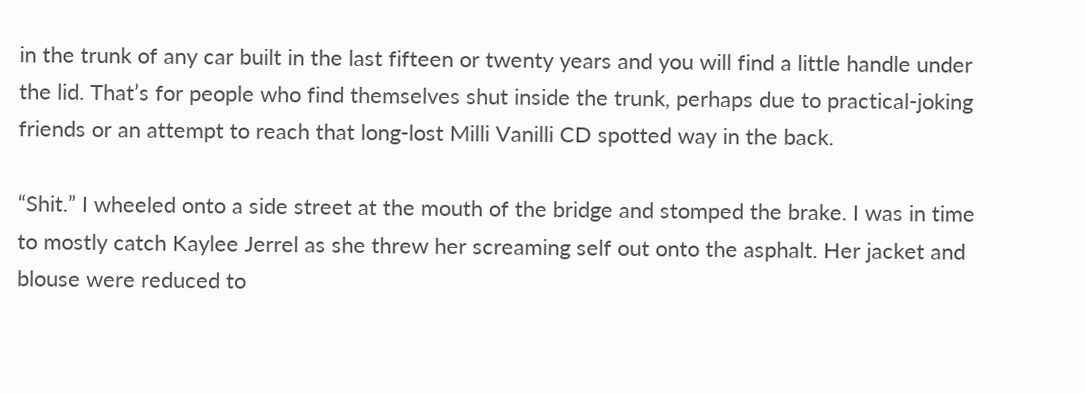in the trunk of any car built in the last fifteen or twenty years and you will find a little handle under the lid. That’s for people who find themselves shut inside the trunk, perhaps due to practical-joking friends or an attempt to reach that long-lost Milli Vanilli CD spotted way in the back.

“Shit.” I wheeled onto a side street at the mouth of the bridge and stomped the brake. I was in time to mostly catch Kaylee Jerrel as she threw her screaming self out onto the asphalt. Her jacket and blouse were reduced to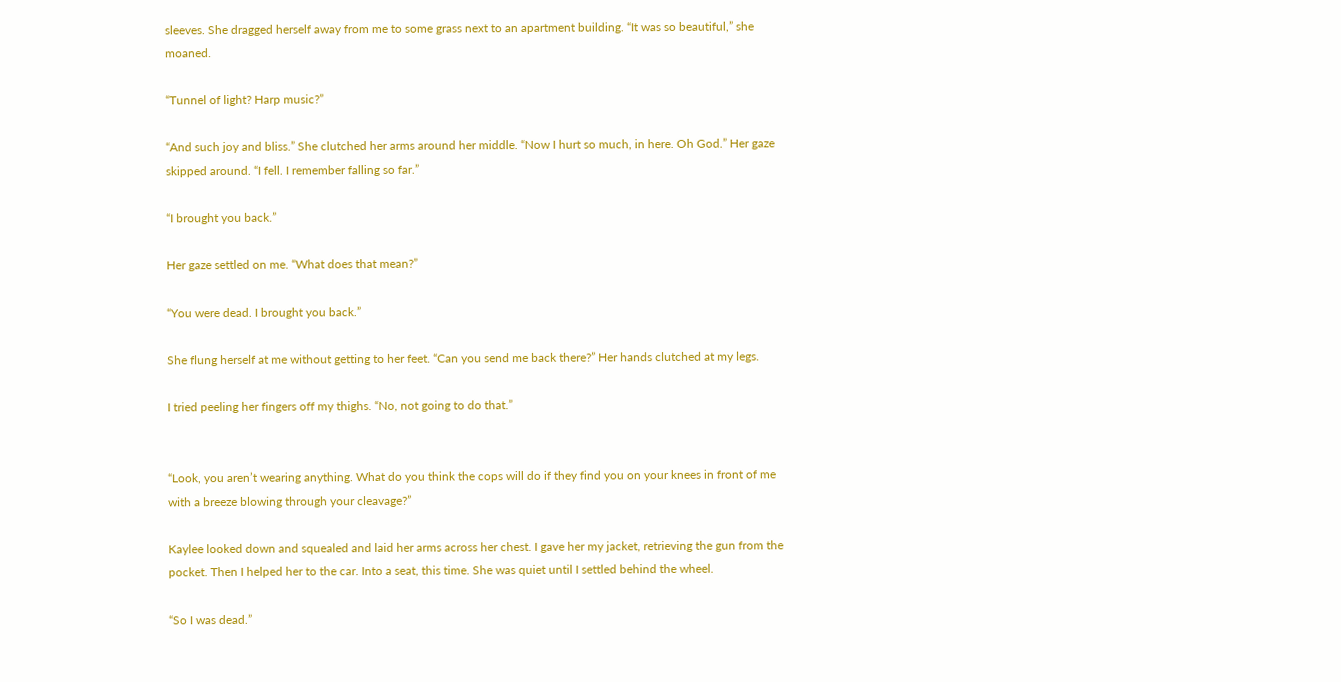sleeves. She dragged herself away from me to some grass next to an apartment building. “It was so beautiful,” she moaned.

“Tunnel of light? Harp music?”

“And such joy and bliss.” She clutched her arms around her middle. “Now I hurt so much, in here. Oh God.” Her gaze skipped around. “I fell. I remember falling so far.”

“I brought you back.”

Her gaze settled on me. “What does that mean?”

“You were dead. I brought you back.”

She flung herself at me without getting to her feet. “Can you send me back there?” Her hands clutched at my legs.

I tried peeling her fingers off my thighs. “No, not going to do that.”


“Look, you aren’t wearing anything. What do you think the cops will do if they find you on your knees in front of me with a breeze blowing through your cleavage?”

Kaylee looked down and squealed and laid her arms across her chest. I gave her my jacket, retrieving the gun from the pocket. Then I helped her to the car. Into a seat, this time. She was quiet until I settled behind the wheel.

“So I was dead.”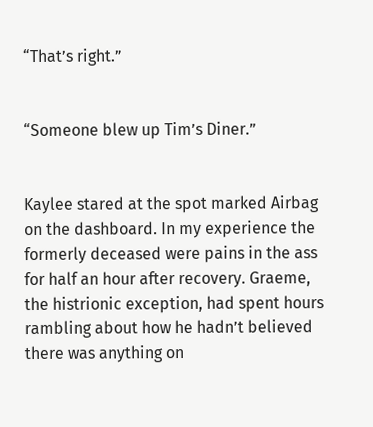“That’s right.”


“Someone blew up Tim’s Diner.”


Kaylee stared at the spot marked Airbag on the dashboard. In my experience the formerly deceased were pains in the ass for half an hour after recovery. Graeme, the histrionic exception, had spent hours rambling about how he hadn’t believed there was anything on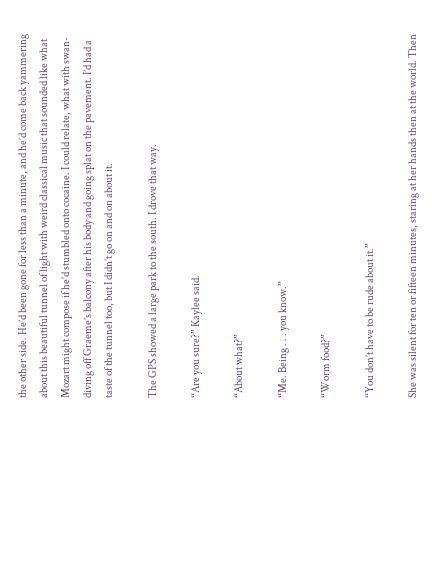the other side. He’d been gone for less than a minute, and he’d come back yammering about this beautiful tunnel of light with weird classical music that sounded like what Mozart might compose if he’d stumbled onto cocaine. I could relate, what with swan-diving off Graeme’s balcony after his body and going splat on the pavement. I’d had a taste of the tunnel too, but I didn’t go on and on about it.

The GPS showed a large park to the south. I drove that way.

“Are you sure?” Kaylee said.

“About what?”

“Me. Being . . . you know.”

“Worm food?”

“You don’t have to be rude about it.”

She was silent for ten or fifteen minutes, staring at her hands then at the world. Then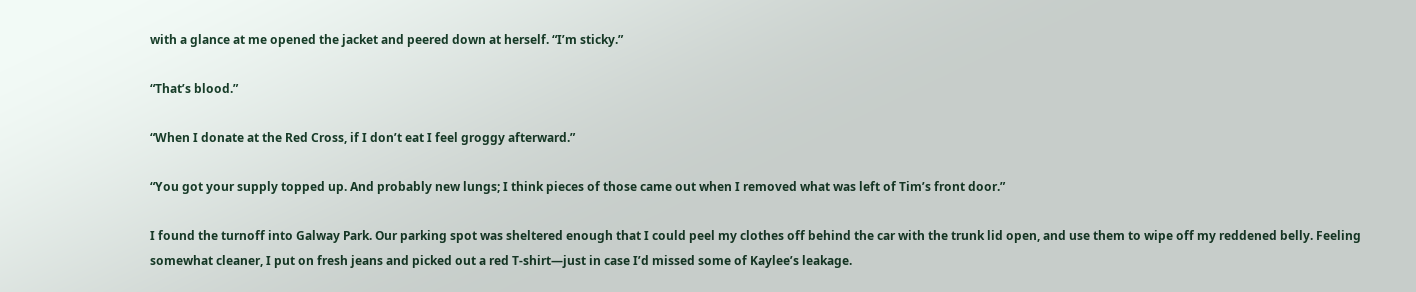with a glance at me opened the jacket and peered down at herself. “I’m sticky.”

“That’s blood.”

“When I donate at the Red Cross, if I don’t eat I feel groggy afterward.”

“You got your supply topped up. And probably new lungs; I think pieces of those came out when I removed what was left of Tim’s front door.”

I found the turnoff into Galway Park. Our parking spot was sheltered enough that I could peel my clothes off behind the car with the trunk lid open, and use them to wipe off my reddened belly. Feeling somewhat cleaner, I put on fresh jeans and picked out a red T-shirt—just in case I’d missed some of Kaylee’s leakage.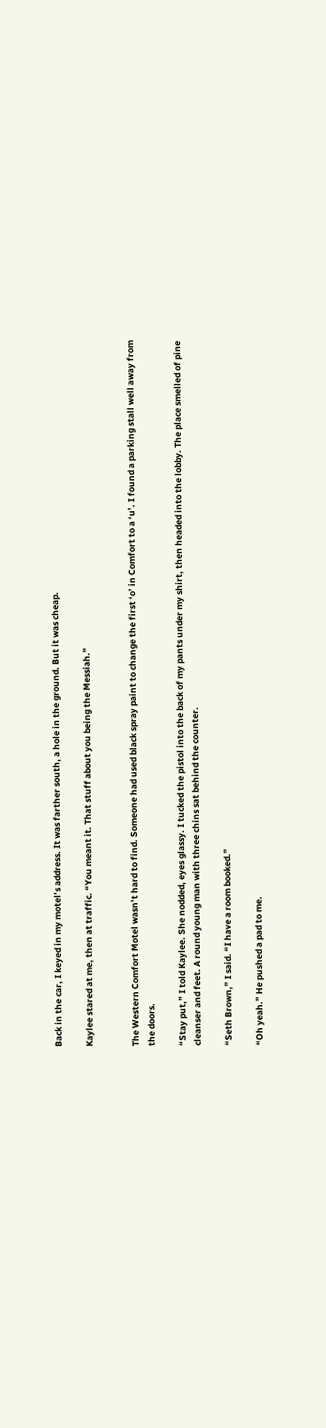Back in the car, I keyed in my motel’s address. It was farther south, a hole in the ground. But it was cheap.

Kaylee stared at me, then at traffic. “You meant it. That stuff about you being the Messiah.”


The Western Comfort Motel wasn’t hard to find. Someone had used black spray paint to change the first ‘o’ in Comfort to a ‘u’. I found a parking stall well away from the doors.

“Stay put,” I told Kaylee. She nodded, eyes glassy. I tucked the pistol into the back of my pants under my shirt, then headed into the lobby. The place smelled of pine cleanser and feet. A round young man with three chins sat behind the counter.

“Seth Brown,” I said. “I have a room booked.”

“Oh yeah.” He pushed a pad to me.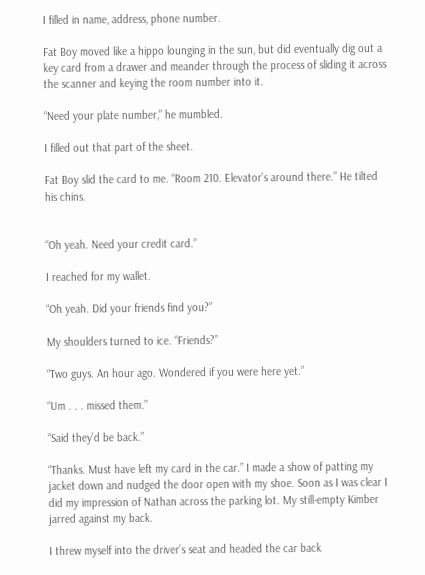I filled in name, address, phone number.

Fat Boy moved like a hippo lounging in the sun, but did eventually dig out a key card from a drawer and meander through the process of sliding it across the scanner and keying the room number into it.

“Need your plate number,” he mumbled.

I filled out that part of the sheet.

Fat Boy slid the card to me. “Room 210. Elevator’s around there.” He tilted his chins.


“Oh yeah. Need your credit card.”

I reached for my wallet.

“Oh yeah. Did your friends find you?”

My shoulders turned to ice. “Friends?”

“Two guys. An hour ago. Wondered if you were here yet.”

“Um . . . missed them.”

“Said they’d be back.”

“Thanks. Must have left my card in the car.” I made a show of patting my jacket down and nudged the door open with my shoe. Soon as I was clear I did my impression of Nathan across the parking lot. My still-empty Kimber jarred against my back.

I threw myself into the driver’s seat and headed the car back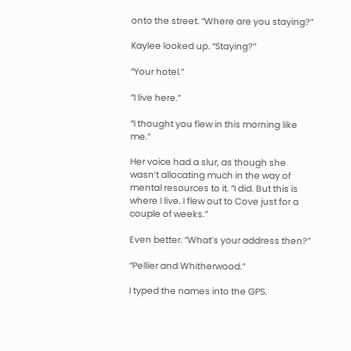onto the street. “Where are you staying?”

Kaylee looked up. “Staying?”

“Your hotel.”

“I live here.”

“I thought you flew in this morning like me.”

Her voice had a slur, as though she wasn’t allocating much in the way of mental resources to it. “I did. But this is where I live. I flew out to Cove just for a couple of weeks.”

Even better. “What’s your address then?”

“Pellier and Whitherwood.”

I typed the names into the GPS.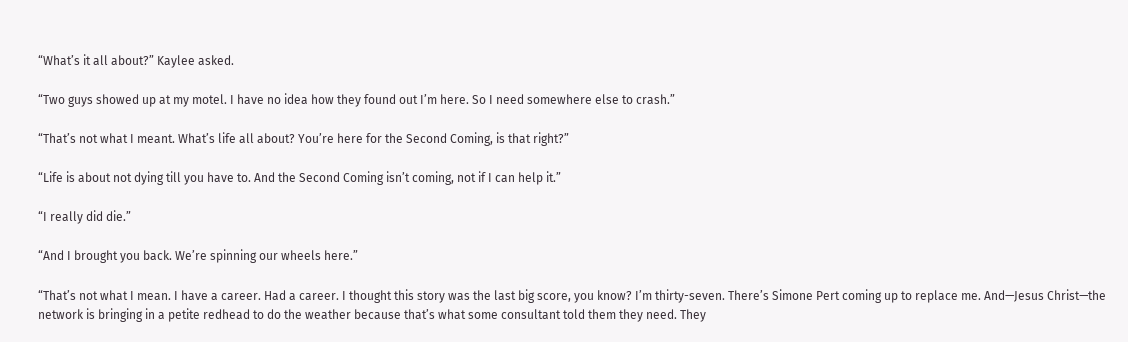“What’s it all about?” Kaylee asked.

“Two guys showed up at my motel. I have no idea how they found out I’m here. So I need somewhere else to crash.”

“That’s not what I meant. What’s life all about? You’re here for the Second Coming, is that right?”

“Life is about not dying till you have to. And the Second Coming isn’t coming, not if I can help it.”

“I really did die.”

“And I brought you back. We’re spinning our wheels here.”

“That’s not what I mean. I have a career. Had a career. I thought this story was the last big score, you know? I’m thirty-seven. There’s Simone Pert coming up to replace me. And—Jesus Christ—the network is bringing in a petite redhead to do the weather because that’s what some consultant told them they need. They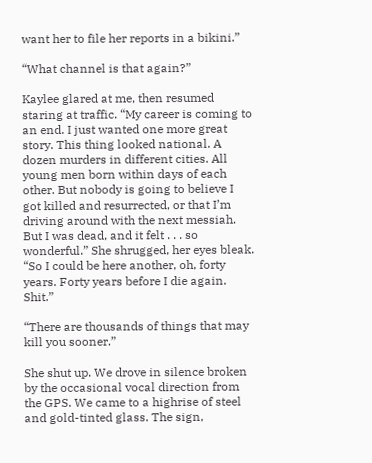want her to file her reports in a bikini.”

“What channel is that again?”

Kaylee glared at me, then resumed staring at traffic. “My career is coming to an end. I just wanted one more great story. This thing looked national. A dozen murders in different cities. All young men born within days of each other. But nobody is going to believe I got killed and resurrected, or that I’m driving around with the next messiah. But I was dead, and it felt . . . so wonderful.” She shrugged, her eyes bleak. “So I could be here another, oh, forty years. Forty years before I die again. Shit.”

“There are thousands of things that may kill you sooner.”

She shut up. We drove in silence broken by the occasional vocal direction from the GPS. We came to a highrise of steel and gold-tinted glass. The sign,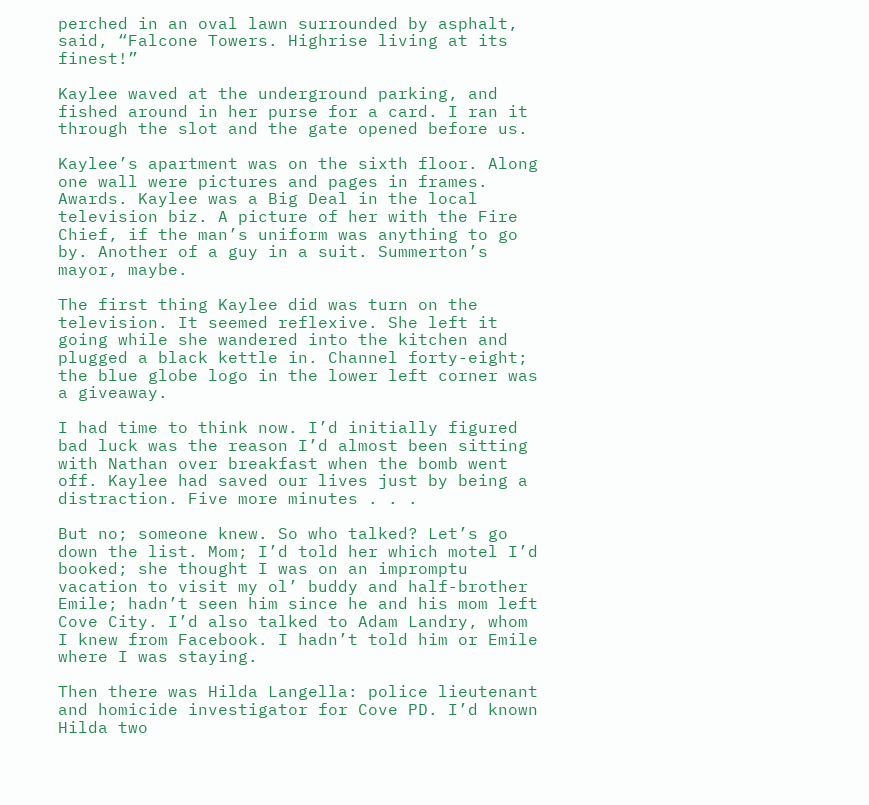perched in an oval lawn surrounded by asphalt, said, “Falcone Towers. Highrise living at its finest!”

Kaylee waved at the underground parking, and fished around in her purse for a card. I ran it through the slot and the gate opened before us.

Kaylee’s apartment was on the sixth floor. Along one wall were pictures and pages in frames. Awards. Kaylee was a Big Deal in the local television biz. A picture of her with the Fire Chief, if the man’s uniform was anything to go by. Another of a guy in a suit. Summerton’s mayor, maybe.

The first thing Kaylee did was turn on the television. It seemed reflexive. She left it going while she wandered into the kitchen and plugged a black kettle in. Channel forty-eight; the blue globe logo in the lower left corner was a giveaway.

I had time to think now. I’d initially figured bad luck was the reason I’d almost been sitting with Nathan over breakfast when the bomb went off. Kaylee had saved our lives just by being a distraction. Five more minutes . . .

But no; someone knew. So who talked? Let’s go down the list. Mom; I’d told her which motel I’d booked; she thought I was on an impromptu vacation to visit my ol’ buddy and half-brother Emile; hadn’t seen him since he and his mom left Cove City. I’d also talked to Adam Landry, whom I knew from Facebook. I hadn’t told him or Emile where I was staying.

Then there was Hilda Langella: police lieutenant and homicide investigator for Cove PD. I’d known Hilda two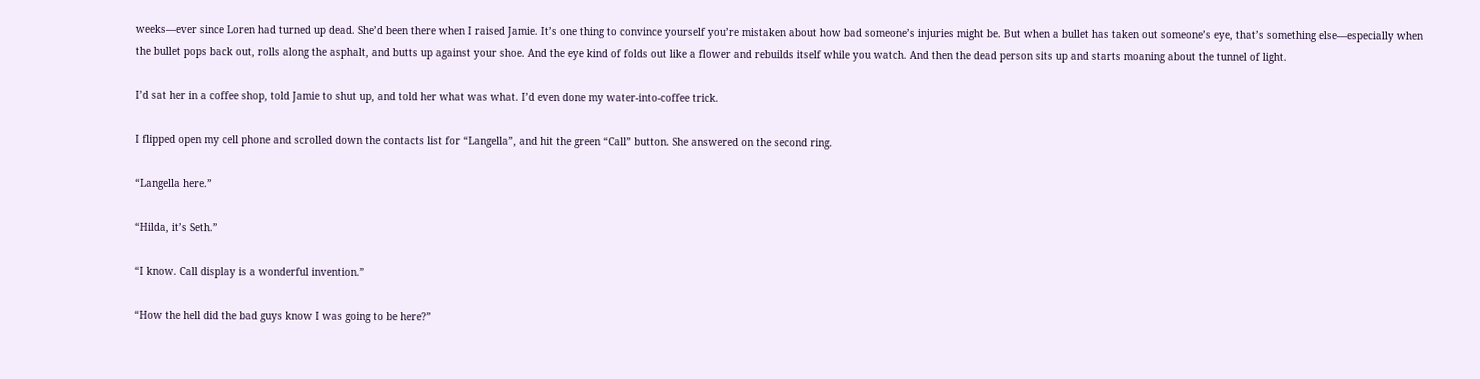weeks—ever since Loren had turned up dead. She’d been there when I raised Jamie. It’s one thing to convince yourself you’re mistaken about how bad someone’s injuries might be. But when a bullet has taken out someone’s eye, that’s something else—especially when the bullet pops back out, rolls along the asphalt, and butts up against your shoe. And the eye kind of folds out like a flower and rebuilds itself while you watch. And then the dead person sits up and starts moaning about the tunnel of light.

I’d sat her in a coffee shop, told Jamie to shut up, and told her what was what. I’d even done my water-into-coffee trick.

I flipped open my cell phone and scrolled down the contacts list for “Langella”, and hit the green “Call” button. She answered on the second ring.

“Langella here.”

“Hilda, it’s Seth.”

“I know. Call display is a wonderful invention.”

“How the hell did the bad guys know I was going to be here?”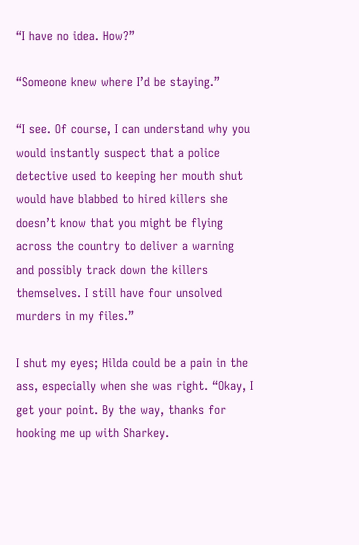“I have no idea. How?”

“Someone knew where I’d be staying.”

“I see. Of course, I can understand why you would instantly suspect that a police detective used to keeping her mouth shut would have blabbed to hired killers she doesn’t know that you might be flying across the country to deliver a warning and possibly track down the killers themselves. I still have four unsolved murders in my files.”

I shut my eyes; Hilda could be a pain in the ass, especially when she was right. “Okay, I get your point. By the way, thanks for hooking me up with Sharkey.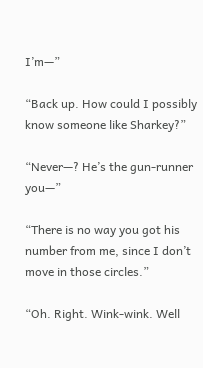I’m—”

“Back up. How could I possibly know someone like Sharkey?”

“Never—? He’s the gun-runner you—”

“There is no way you got his number from me, since I don’t move in those circles.”

“Oh. Right. Wink-wink. Well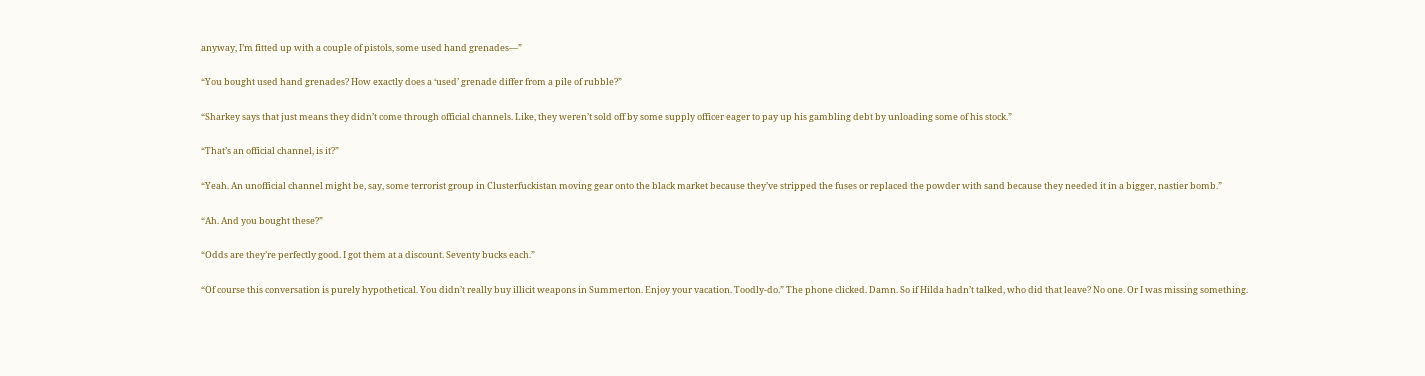anyway, I’m fitted up with a couple of pistols, some used hand grenades—”

“You bought used hand grenades? How exactly does a ‘used’ grenade differ from a pile of rubble?”

“Sharkey says that just means they didn’t come through official channels. Like, they weren’t sold off by some supply officer eager to pay up his gambling debt by unloading some of his stock.”

“That’s an official channel, is it?”

“Yeah. An unofficial channel might be, say, some terrorist group in Clusterfuckistan moving gear onto the black market because they’ve stripped the fuses or replaced the powder with sand because they needed it in a bigger, nastier bomb.”

“Ah. And you bought these?”

“Odds are they’re perfectly good. I got them at a discount. Seventy bucks each.”

“Of course this conversation is purely hypothetical. You didn’t really buy illicit weapons in Summerton. Enjoy your vacation. Toodly-do.” The phone clicked. Damn. So if Hilda hadn’t talked, who did that leave? No one. Or I was missing something.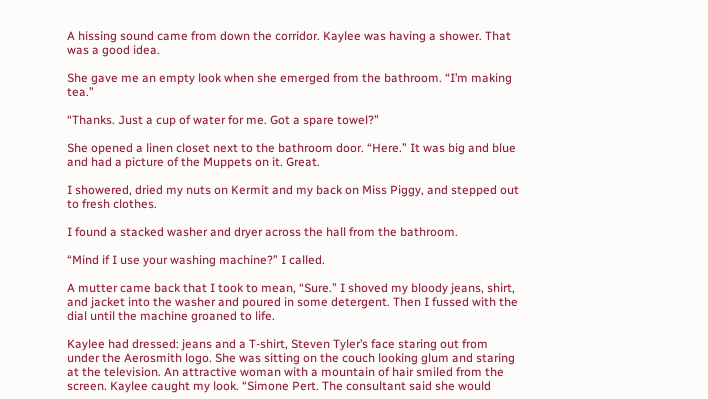A hissing sound came from down the corridor. Kaylee was having a shower. That was a good idea.

She gave me an empty look when she emerged from the bathroom. “I’m making tea.”

“Thanks. Just a cup of water for me. Got a spare towel?”

She opened a linen closet next to the bathroom door. “Here.” It was big and blue and had a picture of the Muppets on it. Great.

I showered, dried my nuts on Kermit and my back on Miss Piggy, and stepped out to fresh clothes.

I found a stacked washer and dryer across the hall from the bathroom.

“Mind if I use your washing machine?” I called.

A mutter came back that I took to mean, “Sure.” I shoved my bloody jeans, shirt, and jacket into the washer and poured in some detergent. Then I fussed with the dial until the machine groaned to life.

Kaylee had dressed: jeans and a T-shirt, Steven Tyler’s face staring out from under the Aerosmith logo. She was sitting on the couch looking glum and staring at the television. An attractive woman with a mountain of hair smiled from the screen. Kaylee caught my look. “Simone Pert. The consultant said she would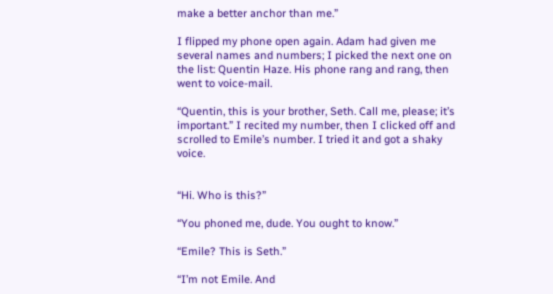make a better anchor than me.”

I flipped my phone open again. Adam had given me several names and numbers; I picked the next one on the list: Quentin Haze. His phone rang and rang, then went to voice-mail.

“Quentin, this is your brother, Seth. Call me, please; it’s important.” I recited my number, then I clicked off and scrolled to Emile’s number. I tried it and got a shaky voice.


“Hi. Who is this?”

“You phoned me, dude. You ought to know.”

“Emile? This is Seth.”

“I’m not Emile. And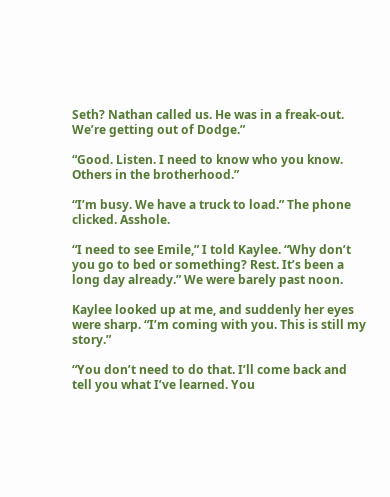Seth? Nathan called us. He was in a freak-out. We’re getting out of Dodge.”

“Good. Listen. I need to know who you know. Others in the brotherhood.”

“I’m busy. We have a truck to load.” The phone clicked. Asshole.

“I need to see Emile,” I told Kaylee. “Why don’t you go to bed or something? Rest. It’s been a long day already.” We were barely past noon.

Kaylee looked up at me, and suddenly her eyes were sharp. “I’m coming with you. This is still my story.”

“You don’t need to do that. I’ll come back and tell you what I’ve learned. You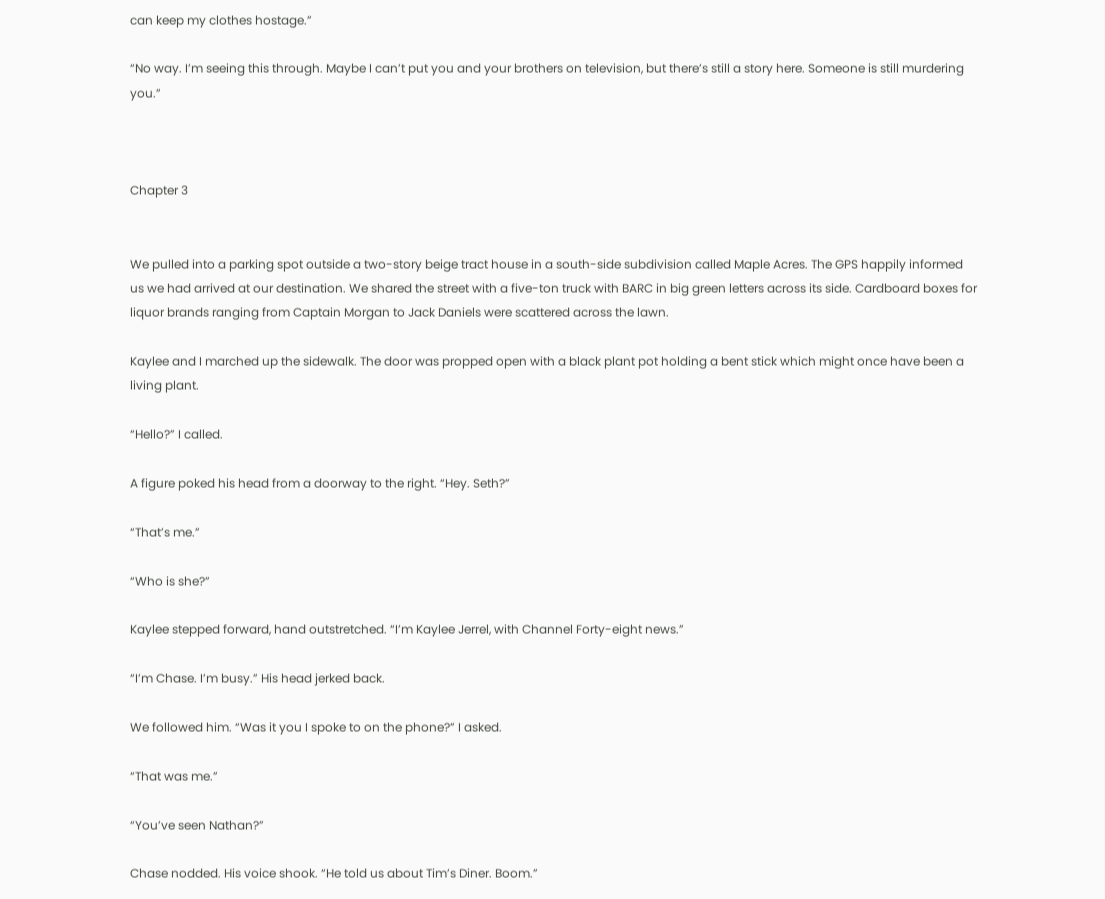can keep my clothes hostage.”

“No way. I’m seeing this through. Maybe I can’t put you and your brothers on television, but there’s still a story here. Someone is still murdering you.”



Chapter 3


We pulled into a parking spot outside a two-story beige tract house in a south-side subdivision called Maple Acres. The GPS happily informed us we had arrived at our destination. We shared the street with a five-ton truck with BARC in big green letters across its side. Cardboard boxes for liquor brands ranging from Captain Morgan to Jack Daniels were scattered across the lawn.

Kaylee and I marched up the sidewalk. The door was propped open with a black plant pot holding a bent stick which might once have been a living plant.

“Hello?” I called.

A figure poked his head from a doorway to the right. “Hey. Seth?”

“That’s me.”

“Who is she?”

Kaylee stepped forward, hand outstretched. “I’m Kaylee Jerrel, with Channel Forty-eight news.”

“I’m Chase. I’m busy.” His head jerked back.

We followed him. “Was it you I spoke to on the phone?” I asked.

“That was me.”

“You’ve seen Nathan?”

Chase nodded. His voice shook. “He told us about Tim’s Diner. Boom.”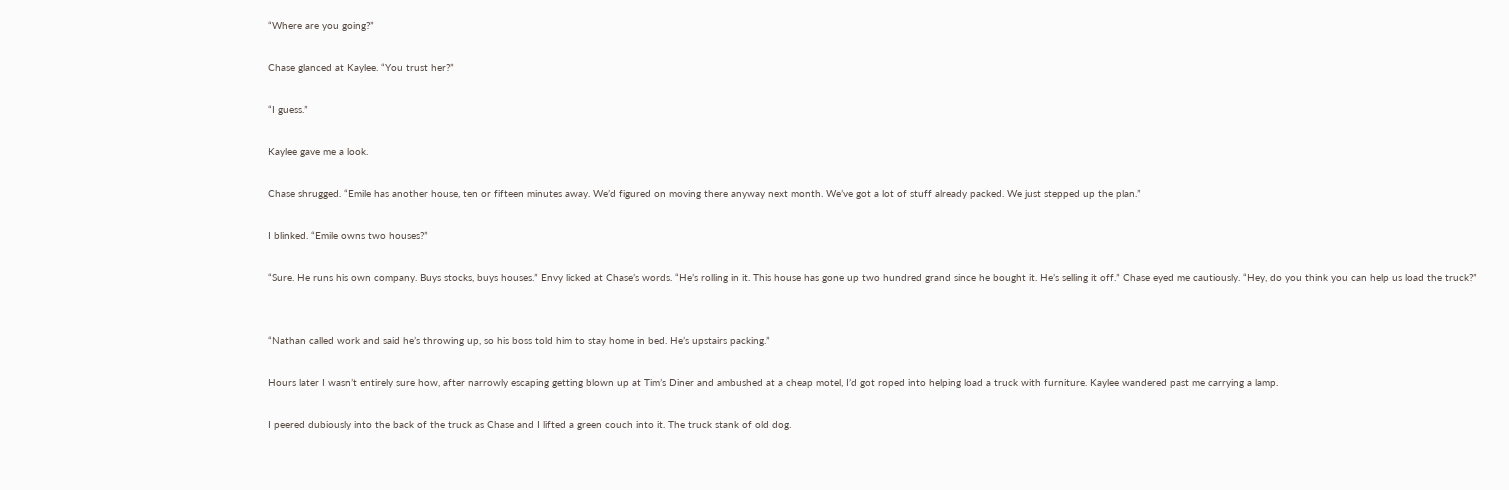“Where are you going?”

Chase glanced at Kaylee. “You trust her?”

“I guess.”

Kaylee gave me a look.

Chase shrugged. “Emile has another house, ten or fifteen minutes away. We’d figured on moving there anyway next month. We’ve got a lot of stuff already packed. We just stepped up the plan.”

I blinked. “Emile owns two houses?”

“Sure. He runs his own company. Buys stocks, buys houses.” Envy licked at Chase’s words. “He’s rolling in it. This house has gone up two hundred grand since he bought it. He’s selling it off.” Chase eyed me cautiously. “Hey, do you think you can help us load the truck?”


“Nathan called work and said he’s throwing up, so his boss told him to stay home in bed. He’s upstairs packing.”

Hours later I wasn’t entirely sure how, after narrowly escaping getting blown up at Tim’s Diner and ambushed at a cheap motel, I’d got roped into helping load a truck with furniture. Kaylee wandered past me carrying a lamp.

I peered dubiously into the back of the truck as Chase and I lifted a green couch into it. The truck stank of old dog.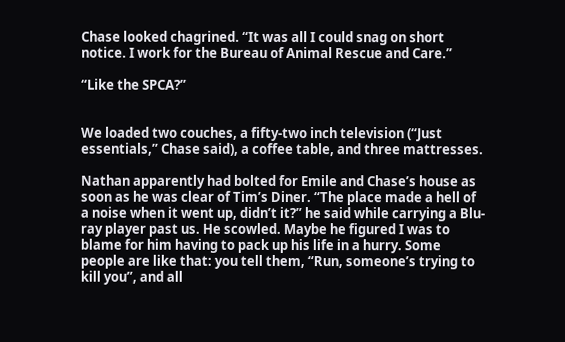Chase looked chagrined. “It was all I could snag on short notice. I work for the Bureau of Animal Rescue and Care.”

“Like the SPCA?”


We loaded two couches, a fifty-two inch television (“Just essentials,” Chase said), a coffee table, and three mattresses.

Nathan apparently had bolted for Emile and Chase’s house as soon as he was clear of Tim’s Diner. “The place made a hell of a noise when it went up, didn’t it?” he said while carrying a Blu-ray player past us. He scowled. Maybe he figured I was to blame for him having to pack up his life in a hurry. Some people are like that: you tell them, “Run, someone’s trying to kill you”, and all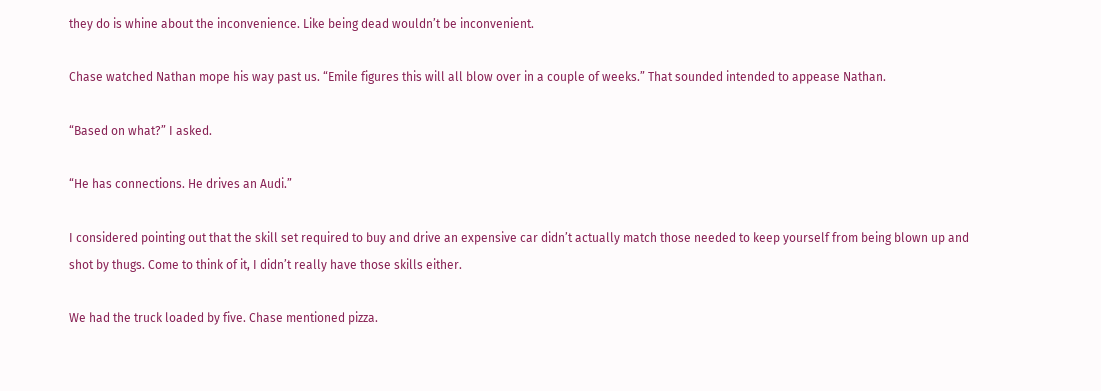they do is whine about the inconvenience. Like being dead wouldn’t be inconvenient.

Chase watched Nathan mope his way past us. “Emile figures this will all blow over in a couple of weeks.” That sounded intended to appease Nathan.

“Based on what?” I asked.

“He has connections. He drives an Audi.”

I considered pointing out that the skill set required to buy and drive an expensive car didn’t actually match those needed to keep yourself from being blown up and shot by thugs. Come to think of it, I didn’t really have those skills either.

We had the truck loaded by five. Chase mentioned pizza.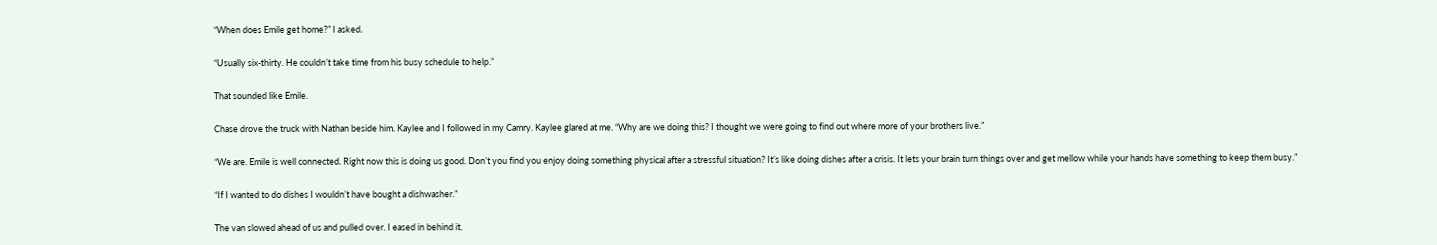“When does Emile get home?” I asked.

“Usually six-thirty. He couldn’t take time from his busy schedule to help.”

That sounded like Emile.

Chase drove the truck with Nathan beside him. Kaylee and I followed in my Camry. Kaylee glared at me. “Why are we doing this? I thought we were going to find out where more of your brothers live.”

“We are. Emile is well connected. Right now this is doing us good. Don’t you find you enjoy doing something physical after a stressful situation? It’s like doing dishes after a crisis. It lets your brain turn things over and get mellow while your hands have something to keep them busy.”

“If I wanted to do dishes I wouldn’t have bought a dishwasher.”

The van slowed ahead of us and pulled over. I eased in behind it.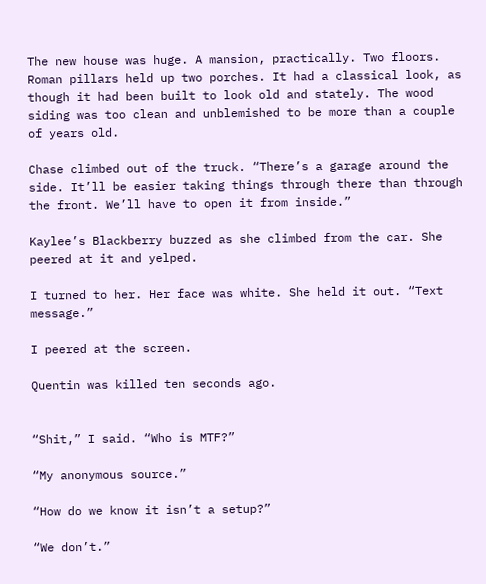The new house was huge. A mansion, practically. Two floors. Roman pillars held up two porches. It had a classical look, as though it had been built to look old and stately. The wood siding was too clean and unblemished to be more than a couple of years old.

Chase climbed out of the truck. “There’s a garage around the side. It’ll be easier taking things through there than through the front. We’ll have to open it from inside.”

Kaylee’s Blackberry buzzed as she climbed from the car. She peered at it and yelped.

I turned to her. Her face was white. She held it out. “Text message.”

I peered at the screen.

Quentin was killed ten seconds ago.


“Shit,” I said. “Who is MTF?”

“My anonymous source.”

“How do we know it isn’t a setup?”

“We don’t.”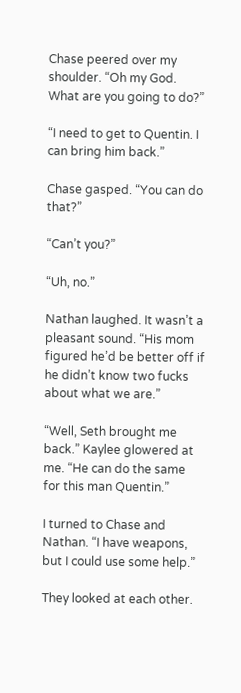Chase peered over my shoulder. “Oh my God. What are you going to do?”

“I need to get to Quentin. I can bring him back.”

Chase gasped. “You can do that?”

“Can’t you?”

“Uh, no.”

Nathan laughed. It wasn’t a pleasant sound. “His mom figured he’d be better off if he didn’t know two fucks about what we are.”

“Well, Seth brought me back.” Kaylee glowered at me. “He can do the same for this man Quentin.”

I turned to Chase and Nathan. “I have weapons, but I could use some help.”

They looked at each other.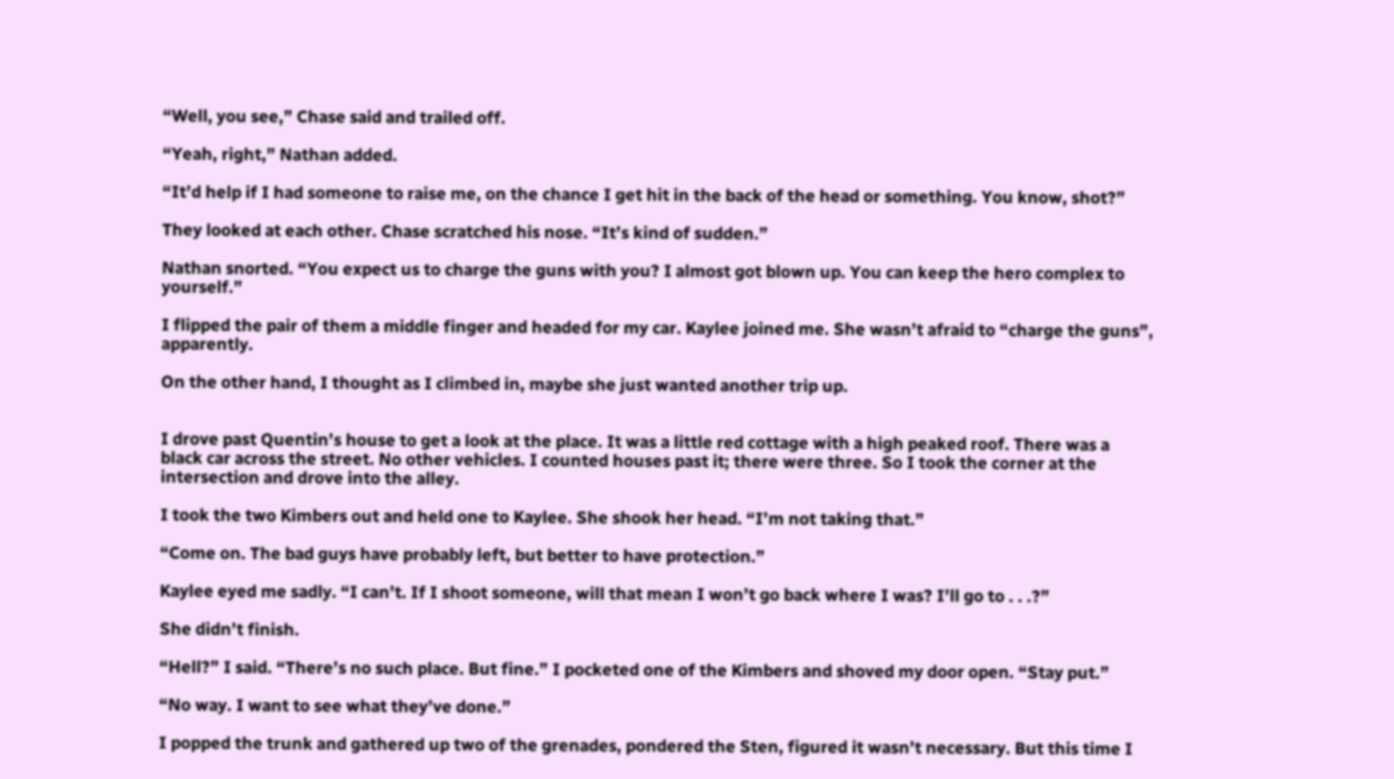“Well, you see,” Chase said and trailed off.

“Yeah, right,” Nathan added.

“It’d help if I had someone to raise me, on the chance I get hit in the back of the head or something. You know, shot?”

They looked at each other. Chase scratched his nose. “It’s kind of sudden.”

Nathan snorted. “You expect us to charge the guns with you? I almost got blown up. You can keep the hero complex to yourself.”

I flipped the pair of them a middle finger and headed for my car. Kaylee joined me. She wasn’t afraid to “charge the guns”, apparently.

On the other hand, I thought as I climbed in, maybe she just wanted another trip up.


I drove past Quentin’s house to get a look at the place. It was a little red cottage with a high peaked roof. There was a black car across the street. No other vehicles. I counted houses past it; there were three. So I took the corner at the intersection and drove into the alley.

I took the two Kimbers out and held one to Kaylee. She shook her head. “I’m not taking that.”

“Come on. The bad guys have probably left, but better to have protection.”

Kaylee eyed me sadly. “I can’t. If I shoot someone, will that mean I won’t go back where I was? I’ll go to . . .?”

She didn’t finish.

“Hell?” I said. “There’s no such place. But fine.” I pocketed one of the Kimbers and shoved my door open. “Stay put.”

“No way. I want to see what they’ve done.”

I popped the trunk and gathered up two of the grenades, pondered the Sten, figured it wasn’t necessary. But this time I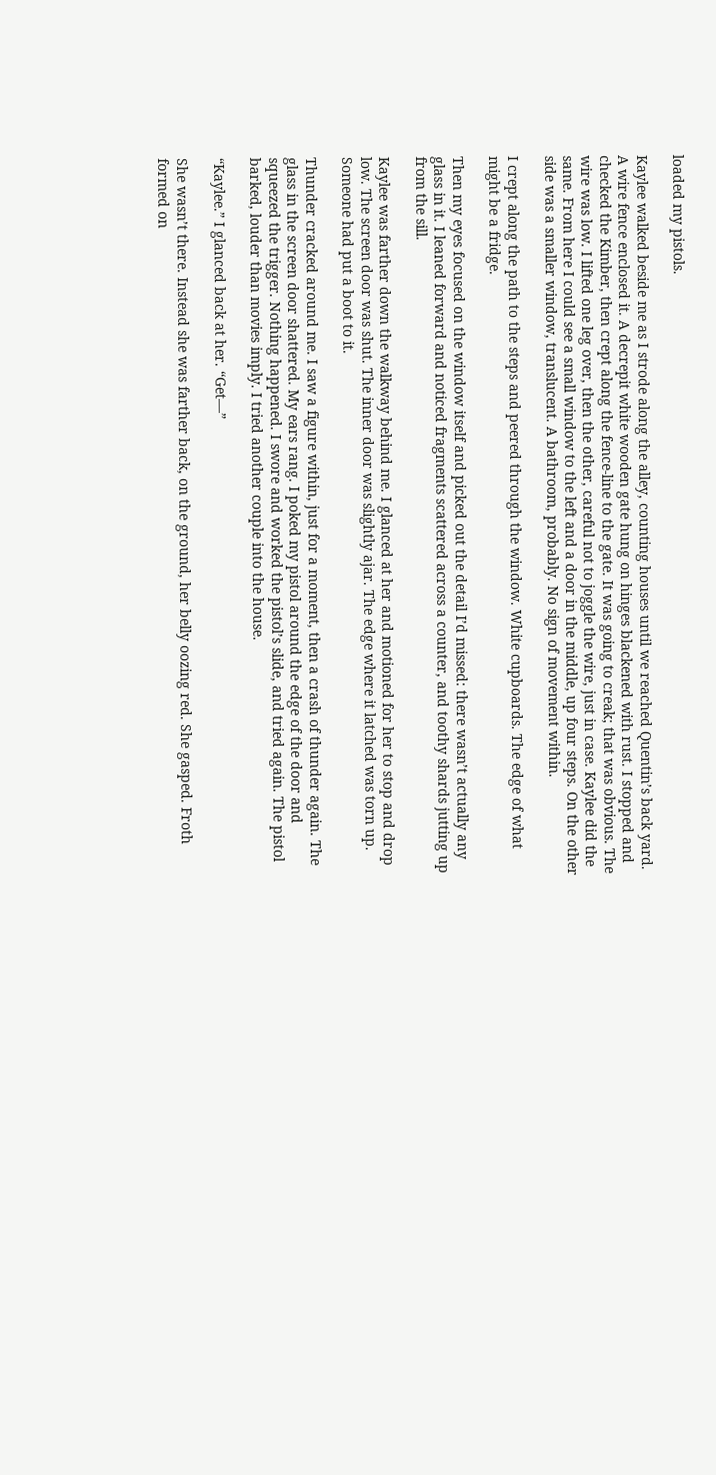loaded my pistols.

Kaylee walked beside me as I strode along the alley, counting houses until we reached Quentin’s back yard. A wire fence enclosed it. A decrepit white wooden gate hung on hinges blackened with rust. I stopped and checked the Kimber, then crept along the fence-line to the gate. It was going to creak; that was obvious. The wire was low. I lifted one leg over, then the other, careful not to joggle the wire, just in case. Kaylee did the same. From here I could see a small window to the left and a door in the middle, up four steps. On the other side was a smaller window, translucent. A bathroom, probably. No sign of movement within.

I crept along the path to the steps and peered through the window. White cupboards. The edge of what might be a fridge.

Then my eyes focused on the window itself and picked out the detail I’d missed: there wasn’t actually any glass in it. I leaned forward and noticed fragments scattered across a counter, and toothy shards jutting up from the sill.

Kaylee was farther down the walkway behind me. I glanced at her and motioned for her to stop and drop low. The screen door was shut. The inner door was slightly ajar. The edge where it latched was torn up. Someone had put a boot to it.

Thunder cracked around me. I saw a figure within, just for a moment, then a crash of thunder again. The glass in the screen door shattered. My ears rang. I poked my pistol around the edge of the door and squeezed the trigger. Nothing happened. I swore and worked the pistol’s slide, and tried again. The pistol barked, louder than movies imply. I tried another couple into the house.

“Kaylee.” I glanced back at her. “Get—”

She wasn’t there. Instead she was farther back, on the ground, her belly oozing red. She gasped. Froth formed on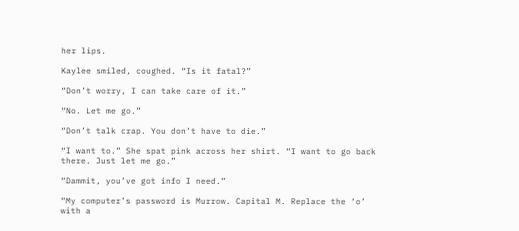her lips.

Kaylee smiled, coughed. “Is it fatal?”

“Don’t worry, I can take care of it.”

“No. Let me go.”

“Don’t talk crap. You don’t have to die.”

“I want to.” She spat pink across her shirt. “I want to go back there. Just let me go.”

“Dammit, you’ve got info I need.”

“My computer’s password is Murrow. Capital M. Replace the ‘o’ with a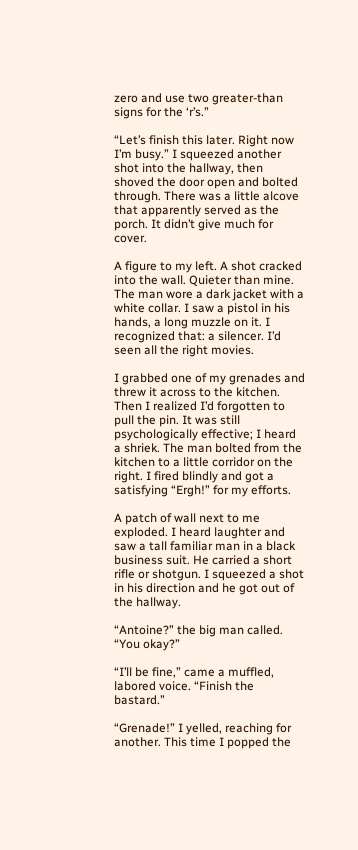zero and use two greater-than signs for the ‘r’s.”

“Let’s finish this later. Right now I’m busy.” I squeezed another shot into the hallway, then shoved the door open and bolted through. There was a little alcove that apparently served as the porch. It didn’t give much for cover.

A figure to my left. A shot cracked into the wall. Quieter than mine. The man wore a dark jacket with a white collar. I saw a pistol in his hands, a long muzzle on it. I recognized that: a silencer. I’d seen all the right movies.

I grabbed one of my grenades and threw it across to the kitchen. Then I realized I’d forgotten to pull the pin. It was still psychologically effective; I heard a shriek. The man bolted from the kitchen to a little corridor on the right. I fired blindly and got a satisfying “Ergh!” for my efforts.

A patch of wall next to me exploded. I heard laughter and saw a tall familiar man in a black business suit. He carried a short rifle or shotgun. I squeezed a shot in his direction and he got out of the hallway.

“Antoine?” the big man called. “You okay?”

“I’ll be fine,” came a muffled, labored voice. “Finish the bastard.”

“Grenade!” I yelled, reaching for another. This time I popped the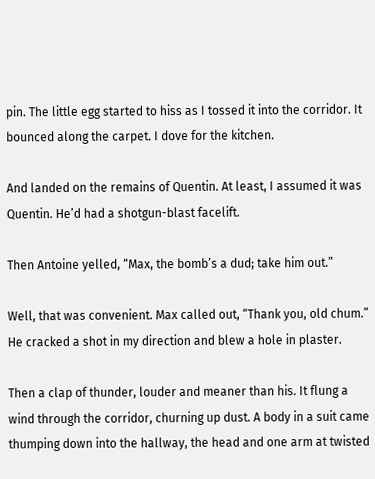pin. The little egg started to hiss as I tossed it into the corridor. It bounced along the carpet. I dove for the kitchen.

And landed on the remains of Quentin. At least, I assumed it was Quentin. He’d had a shotgun-blast facelift.

Then Antoine yelled, “Max, the bomb’s a dud; take him out.”

Well, that was convenient. Max called out, “Thank you, old chum.” He cracked a shot in my direction and blew a hole in plaster.

Then a clap of thunder, louder and meaner than his. It flung a wind through the corridor, churning up dust. A body in a suit came thumping down into the hallway, the head and one arm at twisted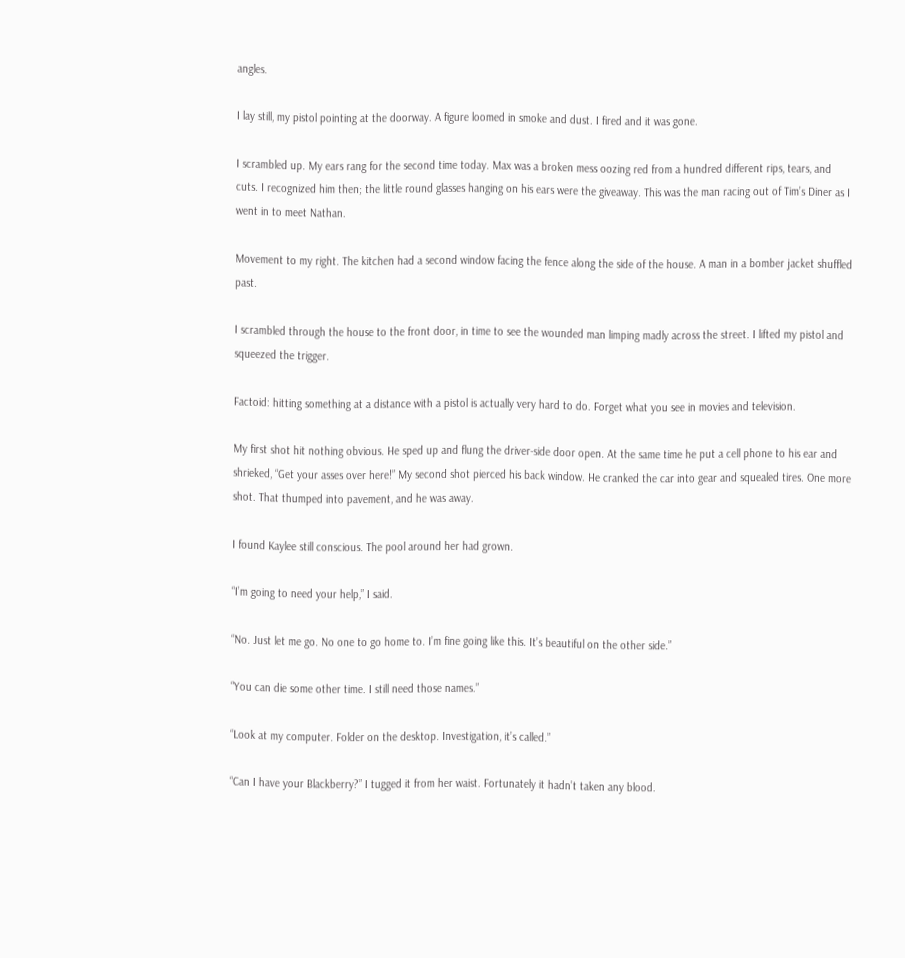angles.

I lay still, my pistol pointing at the doorway. A figure loomed in smoke and dust. I fired and it was gone.

I scrambled up. My ears rang for the second time today. Max was a broken mess oozing red from a hundred different rips, tears, and cuts. I recognized him then; the little round glasses hanging on his ears were the giveaway. This was the man racing out of Tim’s Diner as I went in to meet Nathan.

Movement to my right. The kitchen had a second window facing the fence along the side of the house. A man in a bomber jacket shuffled past.

I scrambled through the house to the front door, in time to see the wounded man limping madly across the street. I lifted my pistol and squeezed the trigger.

Factoid: hitting something at a distance with a pistol is actually very hard to do. Forget what you see in movies and television.

My first shot hit nothing obvious. He sped up and flung the driver-side door open. At the same time he put a cell phone to his ear and shrieked, “Get your asses over here!” My second shot pierced his back window. He cranked the car into gear and squealed tires. One more shot. That thumped into pavement, and he was away.

I found Kaylee still conscious. The pool around her had grown.

“I’m going to need your help,” I said.

“No. Just let me go. No one to go home to. I’m fine going like this. It’s beautiful on the other side.”

“You can die some other time. I still need those names.”

“Look at my computer. Folder on the desktop. Investigation, it’s called.”

“Can I have your Blackberry?” I tugged it from her waist. Fortunately it hadn’t taken any blood.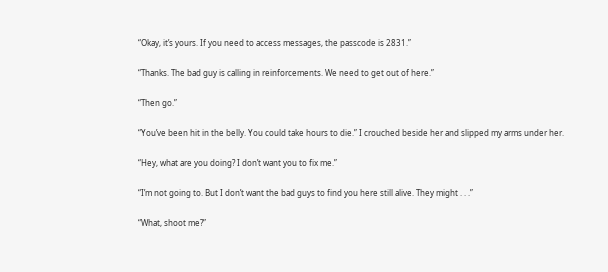“Okay, it’s yours. If you need to access messages, the passcode is 2831.”

“Thanks. The bad guy is calling in reinforcements. We need to get out of here.”

“Then go.”

“You’ve been hit in the belly. You could take hours to die.” I crouched beside her and slipped my arms under her.

“Hey, what are you doing? I don’t want you to fix me.”

“I’m not going to. But I don’t want the bad guys to find you here still alive. They might . . .”

“What, shoot me?”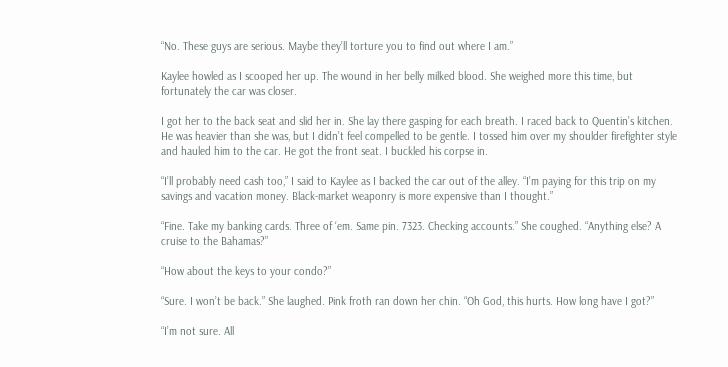“No. These guys are serious. Maybe they’ll torture you to find out where I am.”

Kaylee howled as I scooped her up. The wound in her belly milked blood. She weighed more this time, but fortunately the car was closer.

I got her to the back seat and slid her in. She lay there gasping for each breath. I raced back to Quentin’s kitchen. He was heavier than she was, but I didn’t feel compelled to be gentle. I tossed him over my shoulder firefighter style and hauled him to the car. He got the front seat. I buckled his corpse in.

“I’ll probably need cash too,” I said to Kaylee as I backed the car out of the alley. “I’m paying for this trip on my savings and vacation money. Black-market weaponry is more expensive than I thought.”

“Fine. Take my banking cards. Three of ‘em. Same pin. 7323. Checking accounts.” She coughed. “Anything else? A cruise to the Bahamas?”

“How about the keys to your condo?”

“Sure. I won’t be back.” She laughed. Pink froth ran down her chin. “Oh God, this hurts. How long have I got?”

“I’m not sure. All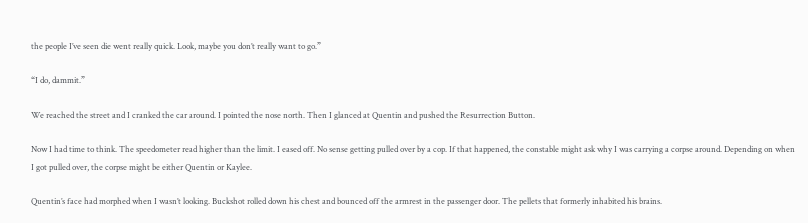the people I’ve seen die went really quick. Look, maybe you don’t really want to go.”

“I do, dammit.”

We reached the street and I cranked the car around. I pointed the nose north. Then I glanced at Quentin and pushed the Resurrection Button.

Now I had time to think. The speedometer read higher than the limit. I eased off. No sense getting pulled over by a cop. If that happened, the constable might ask why I was carrying a corpse around. Depending on when I got pulled over, the corpse might be either Quentin or Kaylee.

Quentin’s face had morphed when I wasn’t looking. Buckshot rolled down his chest and bounced off the armrest in the passenger door. The pellets that formerly inhabited his brains.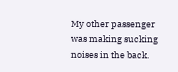My other passenger was making sucking noises in the back.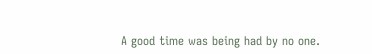A good time was being had by no one.